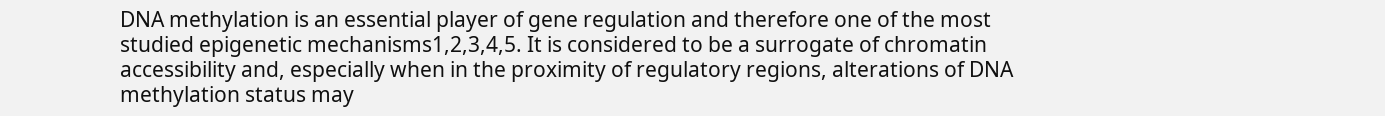DNA methylation is an essential player of gene regulation and therefore one of the most studied epigenetic mechanisms1,2,3,4,5. It is considered to be a surrogate of chromatin accessibility and, especially when in the proximity of regulatory regions, alterations of DNA methylation status may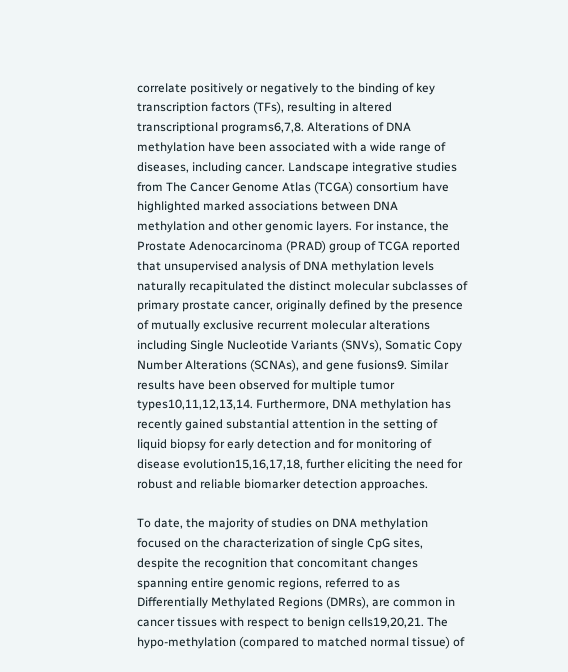correlate positively or negatively to the binding of key transcription factors (TFs), resulting in altered transcriptional programs6,7,8. Alterations of DNA methylation have been associated with a wide range of diseases, including cancer. Landscape integrative studies from The Cancer Genome Atlas (TCGA) consortium have highlighted marked associations between DNA methylation and other genomic layers. For instance, the Prostate Adenocarcinoma (PRAD) group of TCGA reported that unsupervised analysis of DNA methylation levels naturally recapitulated the distinct molecular subclasses of primary prostate cancer, originally defined by the presence of mutually exclusive recurrent molecular alterations including Single Nucleotide Variants (SNVs), Somatic Copy Number Alterations (SCNAs), and gene fusions9. Similar results have been observed for multiple tumor types10,11,12,13,14. Furthermore, DNA methylation has recently gained substantial attention in the setting of liquid biopsy for early detection and for monitoring of disease evolution15,16,17,18, further eliciting the need for robust and reliable biomarker detection approaches.

To date, the majority of studies on DNA methylation focused on the characterization of single CpG sites, despite the recognition that concomitant changes spanning entire genomic regions, referred to as Differentially Methylated Regions (DMRs), are common in cancer tissues with respect to benign cells19,20,21. The hypo-methylation (compared to matched normal tissue) of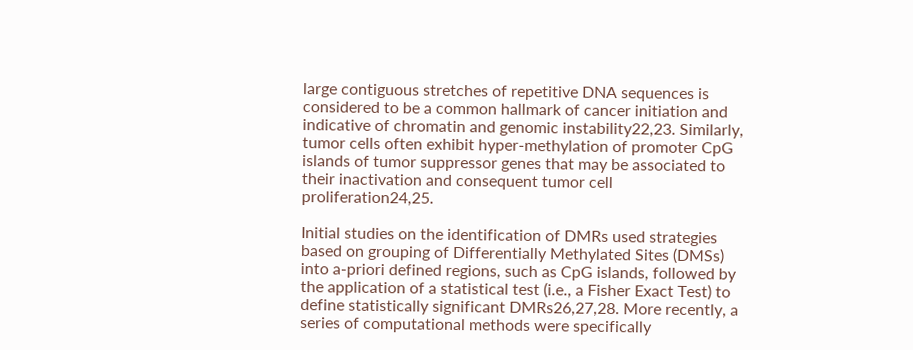large contiguous stretches of repetitive DNA sequences is considered to be a common hallmark of cancer initiation and indicative of chromatin and genomic instability22,23. Similarly, tumor cells often exhibit hyper-methylation of promoter CpG islands of tumor suppressor genes that may be associated to their inactivation and consequent tumor cell proliferation24,25.

Initial studies on the identification of DMRs used strategies based on grouping of Differentially Methylated Sites (DMSs) into a-priori defined regions, such as CpG islands, followed by the application of a statistical test (i.e., a Fisher Exact Test) to define statistically significant DMRs26,27,28. More recently, a series of computational methods were specifically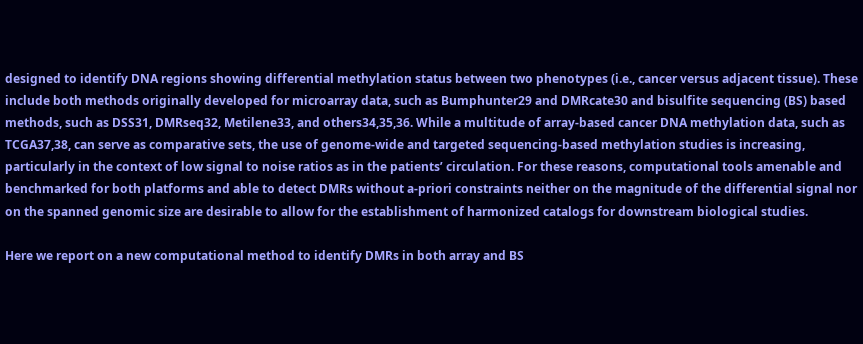designed to identify DNA regions showing differential methylation status between two phenotypes (i.e., cancer versus adjacent tissue). These include both methods originally developed for microarray data, such as Bumphunter29 and DMRcate30 and bisulfite sequencing (BS) based methods, such as DSS31, DMRseq32, Metilene33, and others34,35,36. While a multitude of array-based cancer DNA methylation data, such as TCGA37,38, can serve as comparative sets, the use of genome-wide and targeted sequencing-based methylation studies is increasing, particularly in the context of low signal to noise ratios as in the patients’ circulation. For these reasons, computational tools amenable and benchmarked for both platforms and able to detect DMRs without a-priori constraints neither on the magnitude of the differential signal nor on the spanned genomic size are desirable to allow for the establishment of harmonized catalogs for downstream biological studies.

Here we report on a new computational method to identify DMRs in both array and BS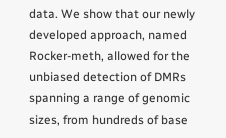data. We show that our newly developed approach, named Rocker-meth, allowed for the unbiased detection of DMRs spanning a range of genomic sizes, from hundreds of base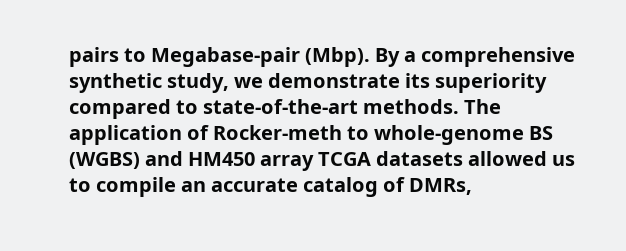pairs to Megabase-pair (Mbp). By a comprehensive synthetic study, we demonstrate its superiority compared to state-of-the-art methods. The application of Rocker-meth to whole-genome BS (WGBS) and HM450 array TCGA datasets allowed us to compile an accurate catalog of DMRs,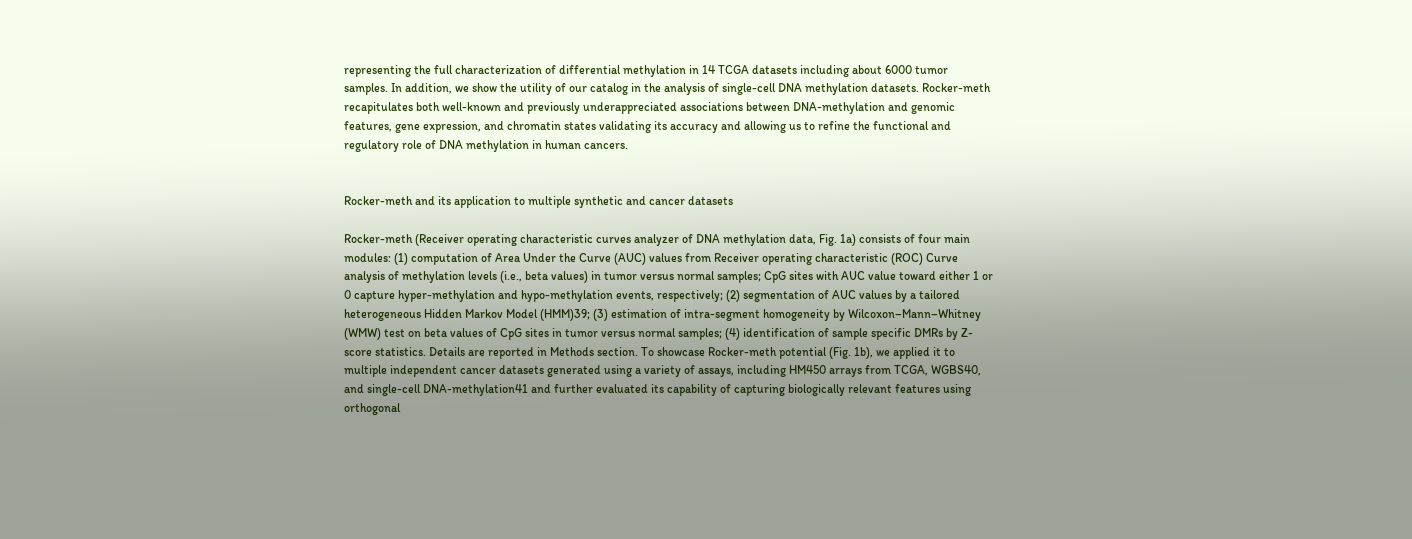representing the full characterization of differential methylation in 14 TCGA datasets including about 6000 tumor samples. In addition, we show the utility of our catalog in the analysis of single-cell DNA methylation datasets. Rocker-meth recapitulates both well-known and previously underappreciated associations between DNA-methylation and genomic features, gene expression, and chromatin states validating its accuracy and allowing us to refine the functional and regulatory role of DNA methylation in human cancers.


Rocker-meth and its application to multiple synthetic and cancer datasets

Rocker-meth (Receiver operating characteristic curves analyzer of DNA methylation data, Fig. 1a) consists of four main modules: (1) computation of Area Under the Curve (AUC) values from Receiver operating characteristic (ROC) Curve analysis of methylation levels (i.e., beta values) in tumor versus normal samples; CpG sites with AUC value toward either 1 or 0 capture hyper-methylation and hypo-methylation events, respectively; (2) segmentation of AUC values by a tailored heterogeneous Hidden Markov Model (HMM)39; (3) estimation of intra-segment homogeneity by Wilcoxon–Mann–Whitney (WMW) test on beta values of CpG sites in tumor versus normal samples; (4) identification of sample specific DMRs by Z-score statistics. Details are reported in Methods section. To showcase Rocker-meth potential (Fig. 1b), we applied it to multiple independent cancer datasets generated using a variety of assays, including HM450 arrays from TCGA, WGBS40, and single-cell DNA-methylation41 and further evaluated its capability of capturing biologically relevant features using orthogonal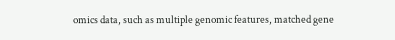omics data, such as multiple genomic features, matched gene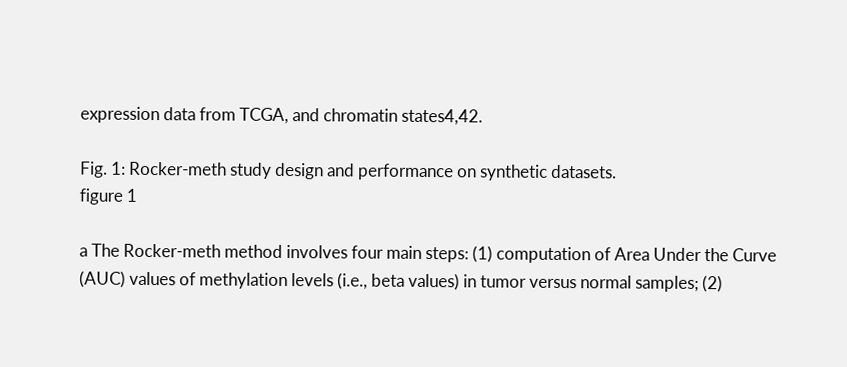expression data from TCGA, and chromatin states4,42.

Fig. 1: Rocker-meth study design and performance on synthetic datasets.
figure 1

a The Rocker-meth method involves four main steps: (1) computation of Area Under the Curve (AUC) values of methylation levels (i.e., beta values) in tumor versus normal samples; (2)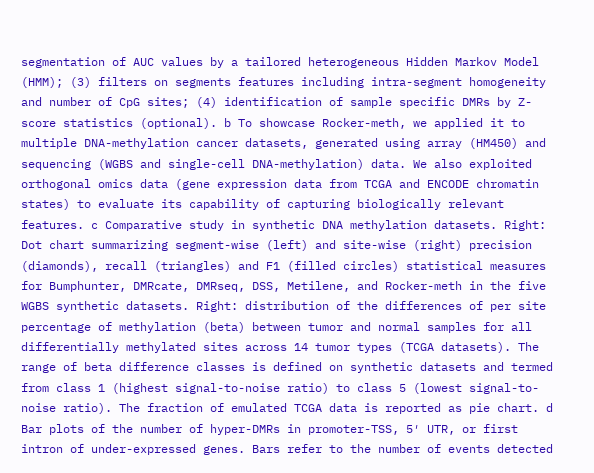segmentation of AUC values by a tailored heterogeneous Hidden Markov Model (HMM); (3) filters on segments features including intra-segment homogeneity and number of CpG sites; (4) identification of sample specific DMRs by Z-score statistics (optional). b To showcase Rocker-meth, we applied it to multiple DNA-methylation cancer datasets, generated using array (HM450) and sequencing (WGBS and single-cell DNA-methylation) data. We also exploited orthogonal omics data (gene expression data from TCGA and ENCODE chromatin states) to evaluate its capability of capturing biologically relevant features. c Comparative study in synthetic DNA methylation datasets. Right: Dot chart summarizing segment-wise (left) and site-wise (right) precision (diamonds), recall (triangles) and F1 (filled circles) statistical measures for Bumphunter, DMRcate, DMRseq, DSS, Metilene, and Rocker-meth in the five WGBS synthetic datasets. Right: distribution of the differences of per site percentage of methylation (beta) between tumor and normal samples for all differentially methylated sites across 14 tumor types (TCGA datasets). The range of beta difference classes is defined on synthetic datasets and termed from class 1 (highest signal-to-noise ratio) to class 5 (lowest signal-to-noise ratio). The fraction of emulated TCGA data is reported as pie chart. d Bar plots of the number of hyper-DMRs in promoter-TSS, 5′ UTR, or first intron of under-expressed genes. Bars refer to the number of events detected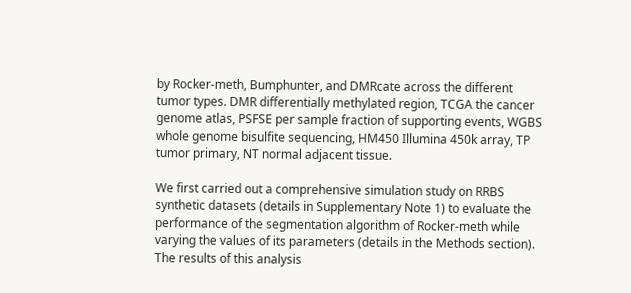by Rocker-meth, Bumphunter, and DMRcate across the different tumor types. DMR differentially methylated region, TCGA the cancer genome atlas, PSFSE per sample fraction of supporting events, WGBS whole genome bisulfite sequencing, HM450 Illumina 450k array, TP tumor primary, NT normal adjacent tissue.

We first carried out a comprehensive simulation study on RRBS synthetic datasets (details in Supplementary Note 1) to evaluate the performance of the segmentation algorithm of Rocker-meth while varying the values of its parameters (details in the Methods section). The results of this analysis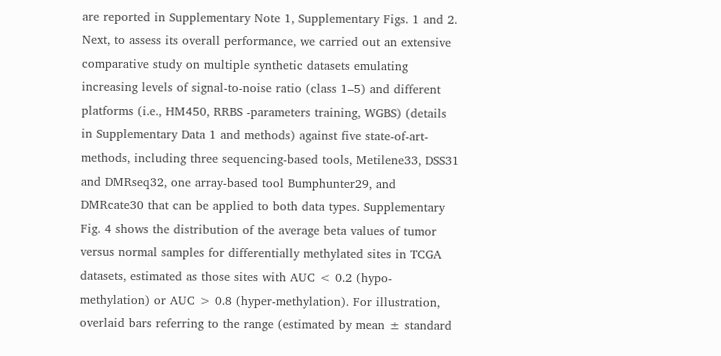are reported in Supplementary Note 1, Supplementary Figs. 1 and 2. Next, to assess its overall performance, we carried out an extensive comparative study on multiple synthetic datasets emulating increasing levels of signal-to-noise ratio (class 1–5) and different platforms (i.e., HM450, RRBS -parameters training, WGBS) (details in Supplementary Data 1 and methods) against five state-of-art-methods, including three sequencing-based tools, Metilene33, DSS31 and DMRseq32, one array-based tool Bumphunter29, and DMRcate30 that can be applied to both data types. Supplementary Fig. 4 shows the distribution of the average beta values of tumor versus normal samples for differentially methylated sites in TCGA datasets, estimated as those sites with AUC < 0.2 (hypo-methylation) or AUC > 0.8 (hyper-methylation). For illustration, overlaid bars referring to the range (estimated by mean ± standard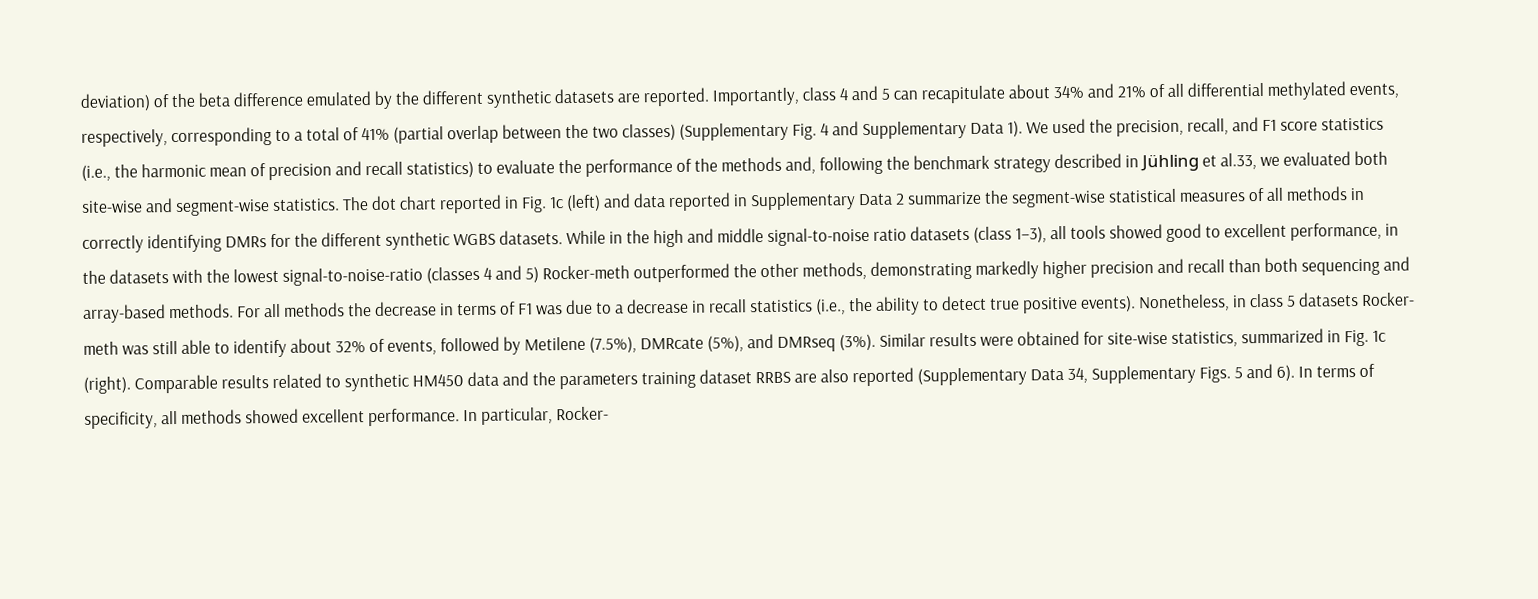deviation) of the beta difference emulated by the different synthetic datasets are reported. Importantly, class 4 and 5 can recapitulate about 34% and 21% of all differential methylated events, respectively, corresponding to a total of 41% (partial overlap between the two classes) (Supplementary Fig. 4 and Supplementary Data 1). We used the precision, recall, and F1 score statistics (i.e., the harmonic mean of precision and recall statistics) to evaluate the performance of the methods and, following the benchmark strategy described in Jühling et al.33, we evaluated both site-wise and segment-wise statistics. The dot chart reported in Fig. 1c (left) and data reported in Supplementary Data 2 summarize the segment-wise statistical measures of all methods in correctly identifying DMRs for the different synthetic WGBS datasets. While in the high and middle signal-to-noise ratio datasets (class 1–3), all tools showed good to excellent performance, in the datasets with the lowest signal-to-noise-ratio (classes 4 and 5) Rocker-meth outperformed the other methods, demonstrating markedly higher precision and recall than both sequencing and array-based methods. For all methods the decrease in terms of F1 was due to a decrease in recall statistics (i.e., the ability to detect true positive events). Nonetheless, in class 5 datasets Rocker-meth was still able to identify about 32% of events, followed by Metilene (7.5%), DMRcate (5%), and DMRseq (3%). Similar results were obtained for site-wise statistics, summarized in Fig. 1c (right). Comparable results related to synthetic HM450 data and the parameters training dataset RRBS are also reported (Supplementary Data 34, Supplementary Figs. 5 and 6). In terms of specificity, all methods showed excellent performance. In particular, Rocker-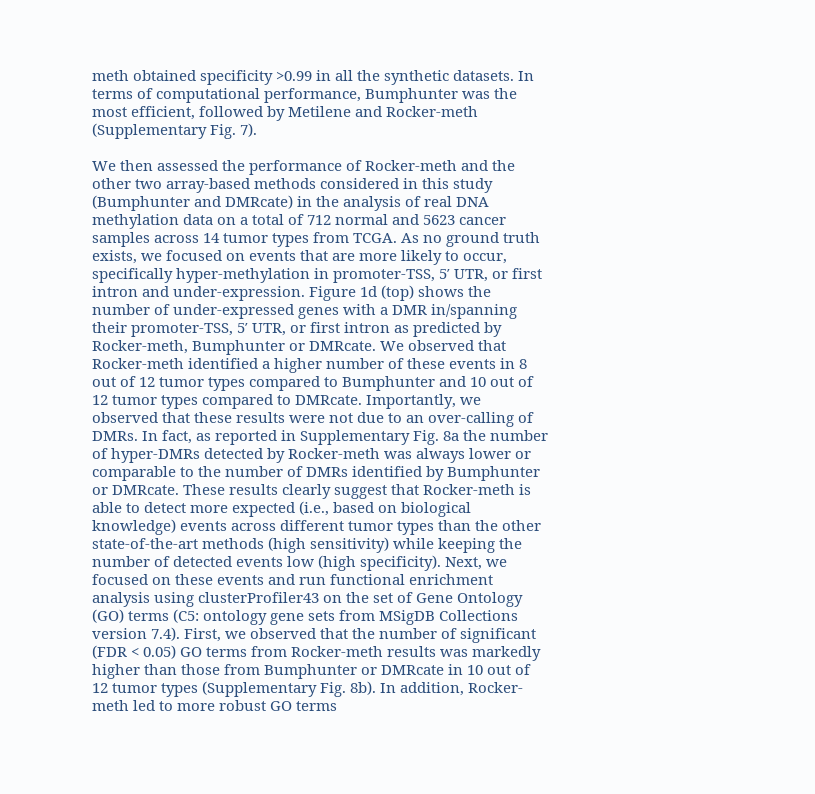meth obtained specificity >0.99 in all the synthetic datasets. In terms of computational performance, Bumphunter was the most efficient, followed by Metilene and Rocker-meth (Supplementary Fig. 7).

We then assessed the performance of Rocker-meth and the other two array-based methods considered in this study (Bumphunter and DMRcate) in the analysis of real DNA methylation data on a total of 712 normal and 5623 cancer samples across 14 tumor types from TCGA. As no ground truth exists, we focused on events that are more likely to occur, specifically hyper-methylation in promoter-TSS, 5′ UTR, or first intron and under-expression. Figure 1d (top) shows the number of under-expressed genes with a DMR in/spanning their promoter-TSS, 5′ UTR, or first intron as predicted by Rocker-meth, Bumphunter or DMRcate. We observed that Rocker-meth identified a higher number of these events in 8 out of 12 tumor types compared to Bumphunter and 10 out of 12 tumor types compared to DMRcate. Importantly, we observed that these results were not due to an over-calling of DMRs. In fact, as reported in Supplementary Fig. 8a the number of hyper-DMRs detected by Rocker-meth was always lower or comparable to the number of DMRs identified by Bumphunter or DMRcate. These results clearly suggest that Rocker-meth is able to detect more expected (i.e., based on biological knowledge) events across different tumor types than the other state-of-the-art methods (high sensitivity) while keeping the number of detected events low (high specificity). Next, we focused on these events and run functional enrichment analysis using clusterProfiler43 on the set of Gene Ontology (GO) terms (C5: ontology gene sets from MSigDB Collections version 7.4). First, we observed that the number of significant (FDR < 0.05) GO terms from Rocker-meth results was markedly higher than those from Bumphunter or DMRcate in 10 out of 12 tumor types (Supplementary Fig. 8b). In addition, Rocker-meth led to more robust GO terms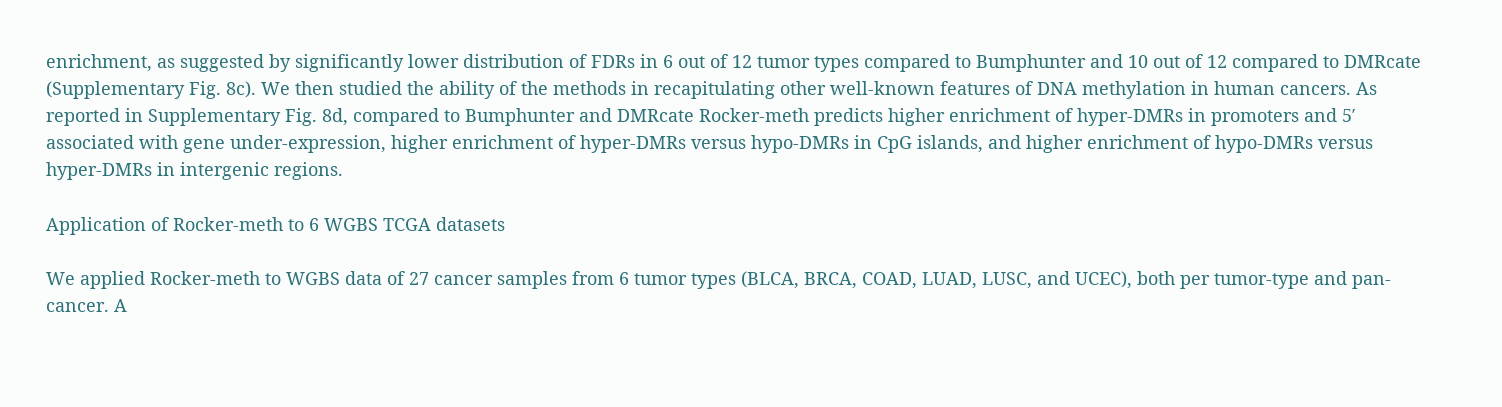enrichment, as suggested by significantly lower distribution of FDRs in 6 out of 12 tumor types compared to Bumphunter and 10 out of 12 compared to DMRcate (Supplementary Fig. 8c). We then studied the ability of the methods in recapitulating other well-known features of DNA methylation in human cancers. As reported in Supplementary Fig. 8d, compared to Bumphunter and DMRcate Rocker-meth predicts higher enrichment of hyper-DMRs in promoters and 5′ associated with gene under-expression, higher enrichment of hyper-DMRs versus hypo-DMRs in CpG islands, and higher enrichment of hypo-DMRs versus hyper-DMRs in intergenic regions.

Application of Rocker-meth to 6 WGBS TCGA datasets

We applied Rocker-meth to WGBS data of 27 cancer samples from 6 tumor types (BLCA, BRCA, COAD, LUAD, LUSC, and UCEC), both per tumor-type and pan-cancer. A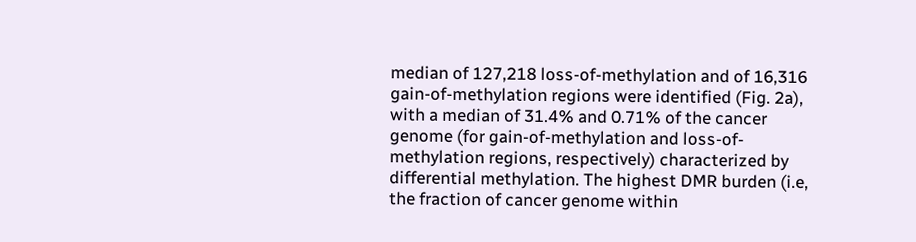median of 127,218 loss-of-methylation and of 16,316 gain-of-methylation regions were identified (Fig. 2a), with a median of 31.4% and 0.71% of the cancer genome (for gain-of-methylation and loss-of-methylation regions, respectively) characterized by differential methylation. The highest DMR burden (i.e, the fraction of cancer genome within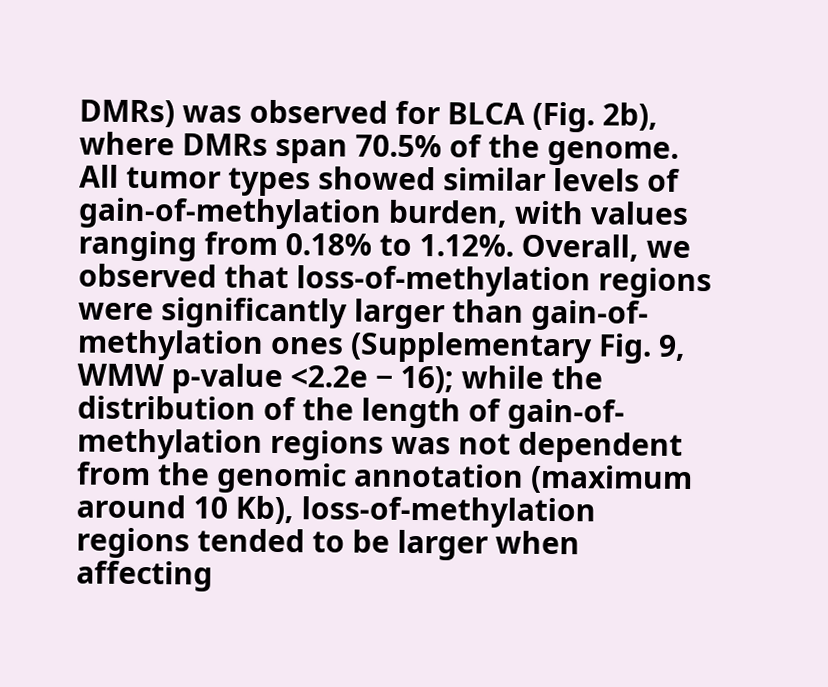DMRs) was observed for BLCA (Fig. 2b), where DMRs span 70.5% of the genome. All tumor types showed similar levels of gain-of-methylation burden, with values ranging from 0.18% to 1.12%. Overall, we observed that loss-of-methylation regions were significantly larger than gain-of-methylation ones (Supplementary Fig. 9, WMW p-value <2.2e − 16); while the distribution of the length of gain-of-methylation regions was not dependent from the genomic annotation (maximum around 10 Kb), loss-of-methylation regions tended to be larger when affecting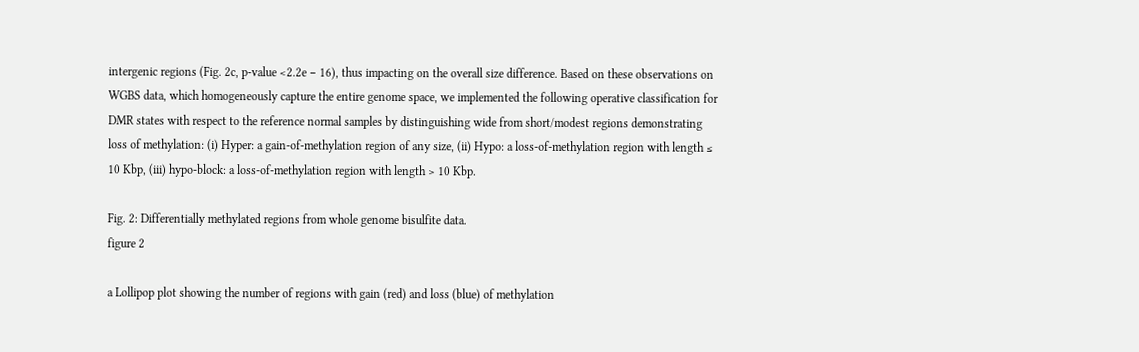intergenic regions (Fig. 2c, p-value <2.2e − 16), thus impacting on the overall size difference. Based on these observations on WGBS data, which homogeneously capture the entire genome space, we implemented the following operative classification for DMR states with respect to the reference normal samples by distinguishing wide from short/modest regions demonstrating loss of methylation: (i) Hyper: a gain-of-methylation region of any size, (ii) Hypo: a loss-of-methylation region with length ≤ 10 Kbp, (iii) hypo-block: a loss-of-methylation region with length > 10 Kbp.

Fig. 2: Differentially methylated regions from whole genome bisulfite data.
figure 2

a Lollipop plot showing the number of regions with gain (red) and loss (blue) of methylation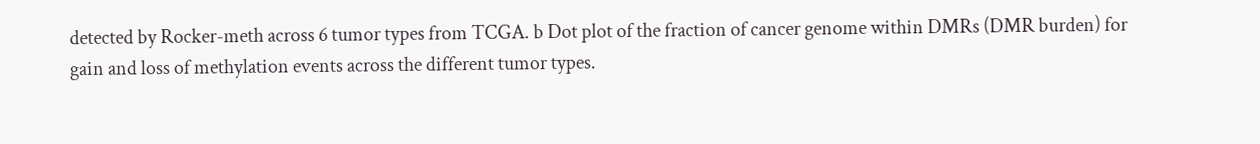detected by Rocker-meth across 6 tumor types from TCGA. b Dot plot of the fraction of cancer genome within DMRs (DMR burden) for gain and loss of methylation events across the different tumor types.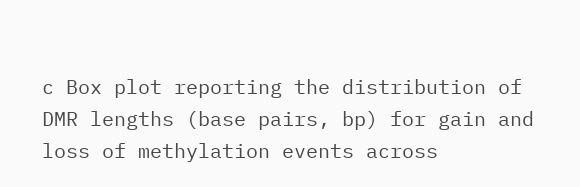c Box plot reporting the distribution of DMR lengths (base pairs, bp) for gain and loss of methylation events across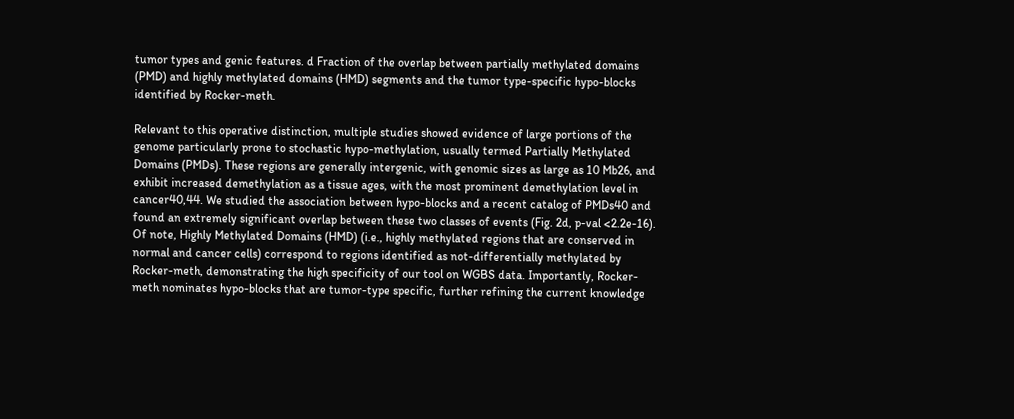tumor types and genic features. d Fraction of the overlap between partially methylated domains (PMD) and highly methylated domains (HMD) segments and the tumor type-specific hypo-blocks identified by Rocker-meth.

Relevant to this operative distinction, multiple studies showed evidence of large portions of the genome particularly prone to stochastic hypo-methylation, usually termed Partially Methylated Domains (PMDs). These regions are generally intergenic, with genomic sizes as large as 10 Mb26, and exhibit increased demethylation as a tissue ages, with the most prominent demethylation level in cancer40,44. We studied the association between hypo-blocks and a recent catalog of PMDs40 and found an extremely significant overlap between these two classes of events (Fig. 2d, p-val <2.2e-16). Of note, Highly Methylated Domains (HMD) (i.e., highly methylated regions that are conserved in normal and cancer cells) correspond to regions identified as not-differentially methylated by Rocker-meth, demonstrating the high specificity of our tool on WGBS data. Importantly, Rocker-meth nominates hypo-blocks that are tumor-type specific, further refining the current knowledge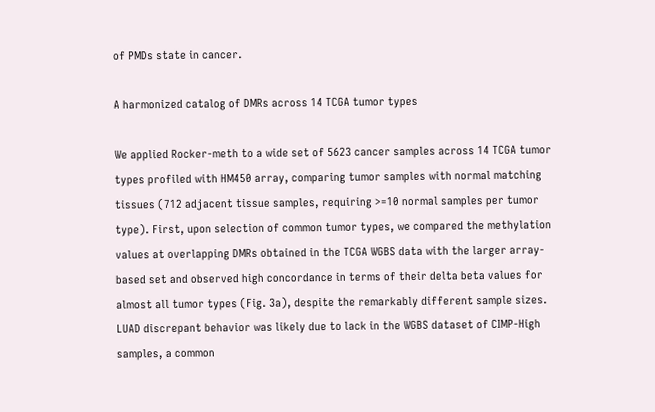of PMDs state in cancer.

A harmonized catalog of DMRs across 14 TCGA tumor types

We applied Rocker-meth to a wide set of 5623 cancer samples across 14 TCGA tumor types profiled with HM450 array, comparing tumor samples with normal matching tissues (712 adjacent tissue samples, requiring >=10 normal samples per tumor type). First, upon selection of common tumor types, we compared the methylation values at overlapping DMRs obtained in the TCGA WGBS data with the larger array-based set and observed high concordance in terms of their delta beta values for almost all tumor types (Fig. 3a), despite the remarkably different sample sizes. LUAD discrepant behavior was likely due to lack in the WGBS dataset of CIMP-High samples, a common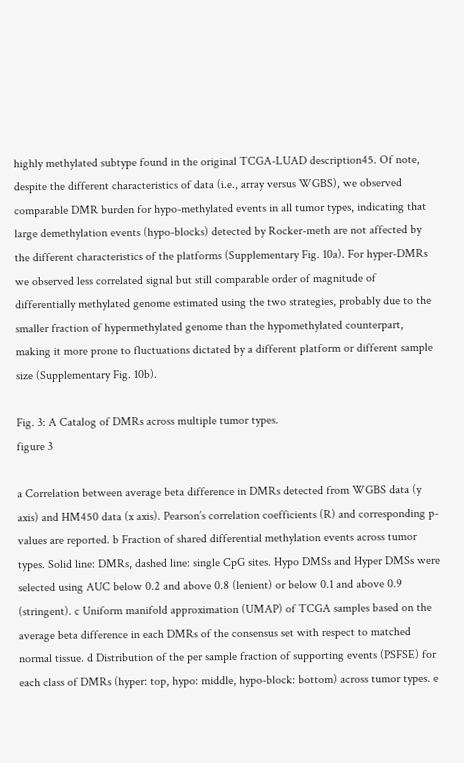highly methylated subtype found in the original TCGA-LUAD description45. Of note, despite the different characteristics of data (i.e., array versus WGBS), we observed comparable DMR burden for hypo-methylated events in all tumor types, indicating that large demethylation events (hypo-blocks) detected by Rocker-meth are not affected by the different characteristics of the platforms (Supplementary Fig. 10a). For hyper-DMRs we observed less correlated signal but still comparable order of magnitude of differentially methylated genome estimated using the two strategies, probably due to the smaller fraction of hypermethylated genome than the hypomethylated counterpart, making it more prone to fluctuations dictated by a different platform or different sample size (Supplementary Fig. 10b).

Fig. 3: A Catalog of DMRs across multiple tumor types.
figure 3

a Correlation between average beta difference in DMRs detected from WGBS data (y axis) and HM450 data (x axis). Pearson’s correlation coefficients (R) and corresponding p-values are reported. b Fraction of shared differential methylation events across tumor types. Solid line: DMRs, dashed line: single CpG sites. Hypo DMSs and Hyper DMSs were selected using AUC below 0.2 and above 0.8 (lenient) or below 0.1 and above 0.9 (stringent). c Uniform manifold approximation (UMAP) of TCGA samples based on the average beta difference in each DMRs of the consensus set with respect to matched normal tissue. d Distribution of the per sample fraction of supporting events (PSFSE) for each class of DMRs (hyper: top, hypo: middle, hypo-block: bottom) across tumor types. e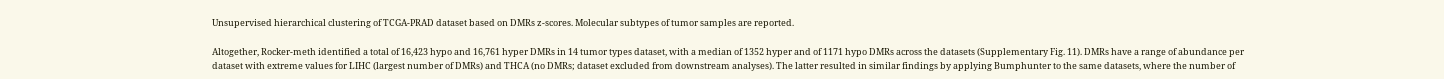Unsupervised hierarchical clustering of TCGA-PRAD dataset based on DMRs z-scores. Molecular subtypes of tumor samples are reported.

Altogether, Rocker-meth identified a total of 16,423 hypo and 16,761 hyper DMRs in 14 tumor types dataset, with a median of 1352 hyper and of 1171 hypo DMRs across the datasets (Supplementary Fig. 11). DMRs have a range of abundance per dataset with extreme values for LIHC (largest number of DMRs) and THCA (no DMRs; dataset excluded from downstream analyses). The latter resulted in similar findings by applying Bumphunter to the same datasets, where the number of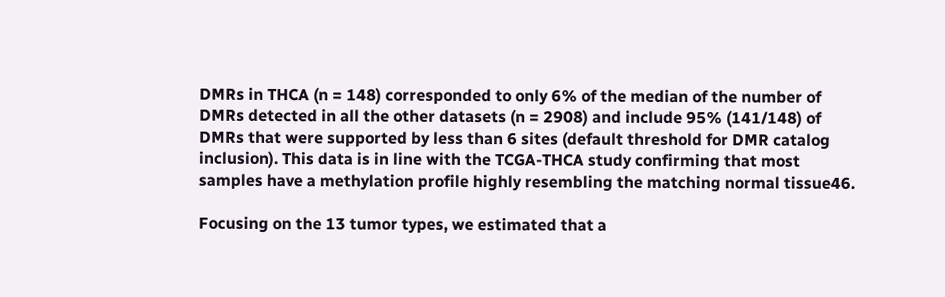DMRs in THCA (n = 148) corresponded to only 6% of the median of the number of DMRs detected in all the other datasets (n = 2908) and include 95% (141/148) of DMRs that were supported by less than 6 sites (default threshold for DMR catalog inclusion). This data is in line with the TCGA-THCA study confirming that most samples have a methylation profile highly resembling the matching normal tissue46.

Focusing on the 13 tumor types, we estimated that a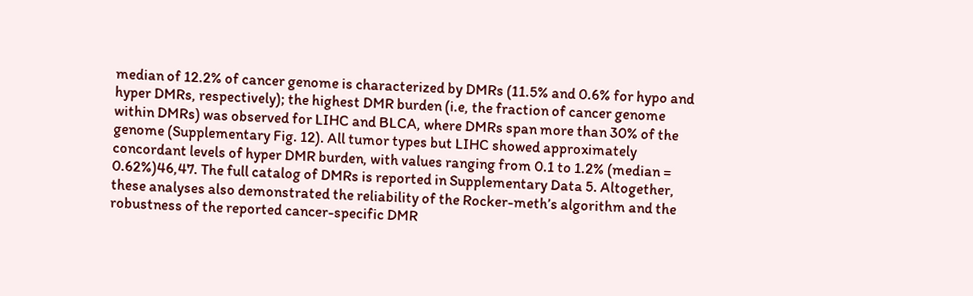median of 12.2% of cancer genome is characterized by DMRs (11.5% and 0.6% for hypo and hyper DMRs, respectively); the highest DMR burden (i.e, the fraction of cancer genome within DMRs) was observed for LIHC and BLCA, where DMRs span more than 30% of the genome (Supplementary Fig. 12). All tumor types but LIHC showed approximately concordant levels of hyper DMR burden, with values ranging from 0.1 to 1.2% (median = 0.62%)46,47. The full catalog of DMRs is reported in Supplementary Data 5. Altogether, these analyses also demonstrated the reliability of the Rocker-meth’s algorithm and the robustness of the reported cancer-specific DMR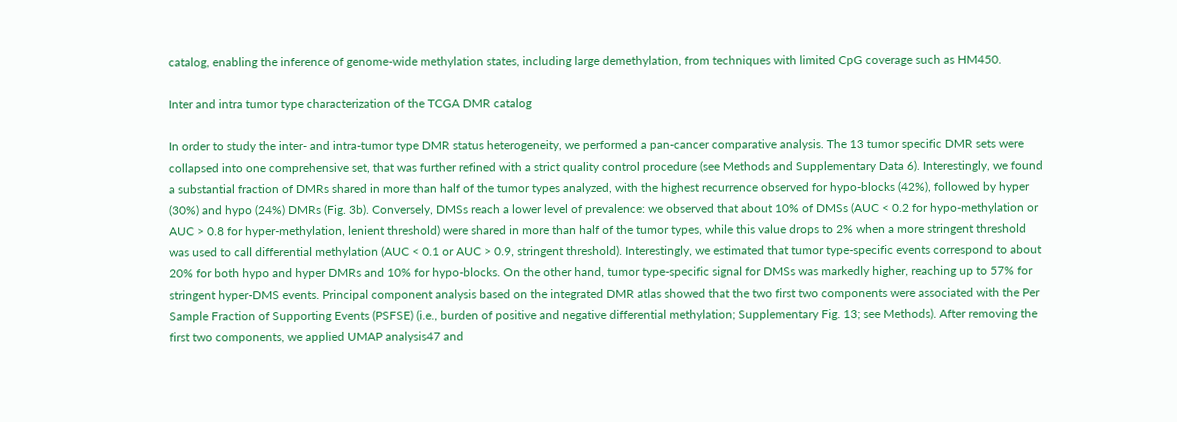catalog, enabling the inference of genome-wide methylation states, including large demethylation, from techniques with limited CpG coverage such as HM450.

Inter and intra tumor type characterization of the TCGA DMR catalog

In order to study the inter- and intra-tumor type DMR status heterogeneity, we performed a pan-cancer comparative analysis. The 13 tumor specific DMR sets were collapsed into one comprehensive set, that was further refined with a strict quality control procedure (see Methods and Supplementary Data 6). Interestingly, we found a substantial fraction of DMRs shared in more than half of the tumor types analyzed, with the highest recurrence observed for hypo-blocks (42%), followed by hyper (30%) and hypo (24%) DMRs (Fig. 3b). Conversely, DMSs reach a lower level of prevalence: we observed that about 10% of DMSs (AUC < 0.2 for hypo-methylation or AUC > 0.8 for hyper-methylation, lenient threshold) were shared in more than half of the tumor types, while this value drops to 2% when a more stringent threshold was used to call differential methylation (AUC < 0.1 or AUC > 0.9, stringent threshold). Interestingly, we estimated that tumor type-specific events correspond to about 20% for both hypo and hyper DMRs and 10% for hypo-blocks. On the other hand, tumor type-specific signal for DMSs was markedly higher, reaching up to 57% for stringent hyper-DMS events. Principal component analysis based on the integrated DMR atlas showed that the two first two components were associated with the Per Sample Fraction of Supporting Events (PSFSE) (i.e., burden of positive and negative differential methylation; Supplementary Fig. 13; see Methods). After removing the first two components, we applied UMAP analysis47 and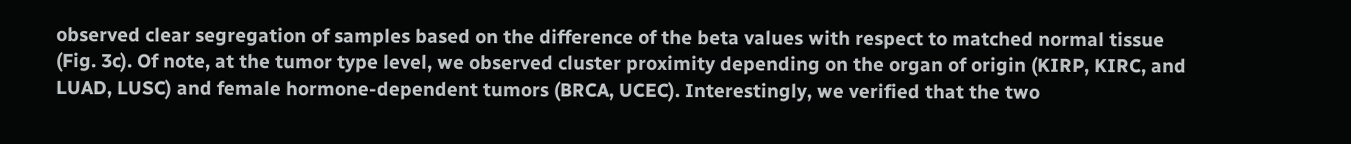observed clear segregation of samples based on the difference of the beta values with respect to matched normal tissue (Fig. 3c). Of note, at the tumor type level, we observed cluster proximity depending on the organ of origin (KIRP, KIRC, and LUAD, LUSC) and female hormone-dependent tumors (BRCA, UCEC). Interestingly, we verified that the two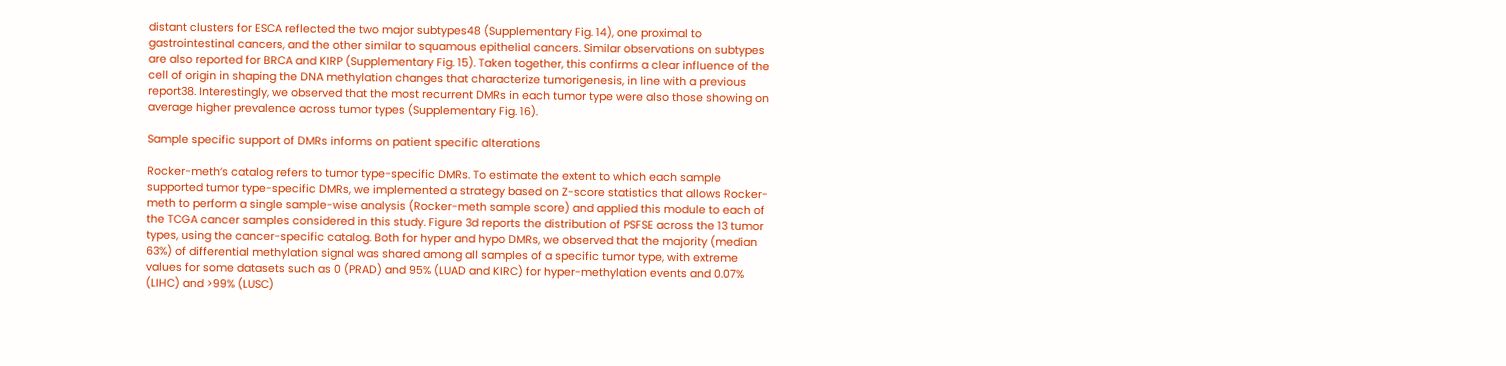distant clusters for ESCA reflected the two major subtypes48 (Supplementary Fig. 14), one proximal to gastrointestinal cancers, and the other similar to squamous epithelial cancers. Similar observations on subtypes are also reported for BRCA and KIRP (Supplementary Fig. 15). Taken together, this confirms a clear influence of the cell of origin in shaping the DNA methylation changes that characterize tumorigenesis, in line with a previous report38. Interestingly, we observed that the most recurrent DMRs in each tumor type were also those showing on average higher prevalence across tumor types (Supplementary Fig. 16).

Sample specific support of DMRs informs on patient specific alterations

Rocker-meth’s catalog refers to tumor type-specific DMRs. To estimate the extent to which each sample supported tumor type-specific DMRs, we implemented a strategy based on Z-score statistics that allows Rocker-meth to perform a single sample-wise analysis (Rocker-meth sample score) and applied this module to each of the TCGA cancer samples considered in this study. Figure 3d reports the distribution of PSFSE across the 13 tumor types, using the cancer-specific catalog. Both for hyper and hypo DMRs, we observed that the majority (median 63%) of differential methylation signal was shared among all samples of a specific tumor type, with extreme values for some datasets such as 0 (PRAD) and 95% (LUAD and KIRC) for hyper-methylation events and 0.07% (LIHC) and >99% (LUSC)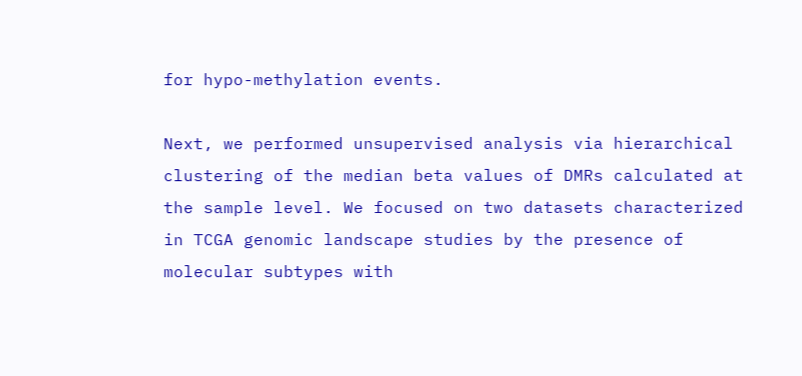for hypo-methylation events.

Next, we performed unsupervised analysis via hierarchical clustering of the median beta values of DMRs calculated at the sample level. We focused on two datasets characterized in TCGA genomic landscape studies by the presence of molecular subtypes with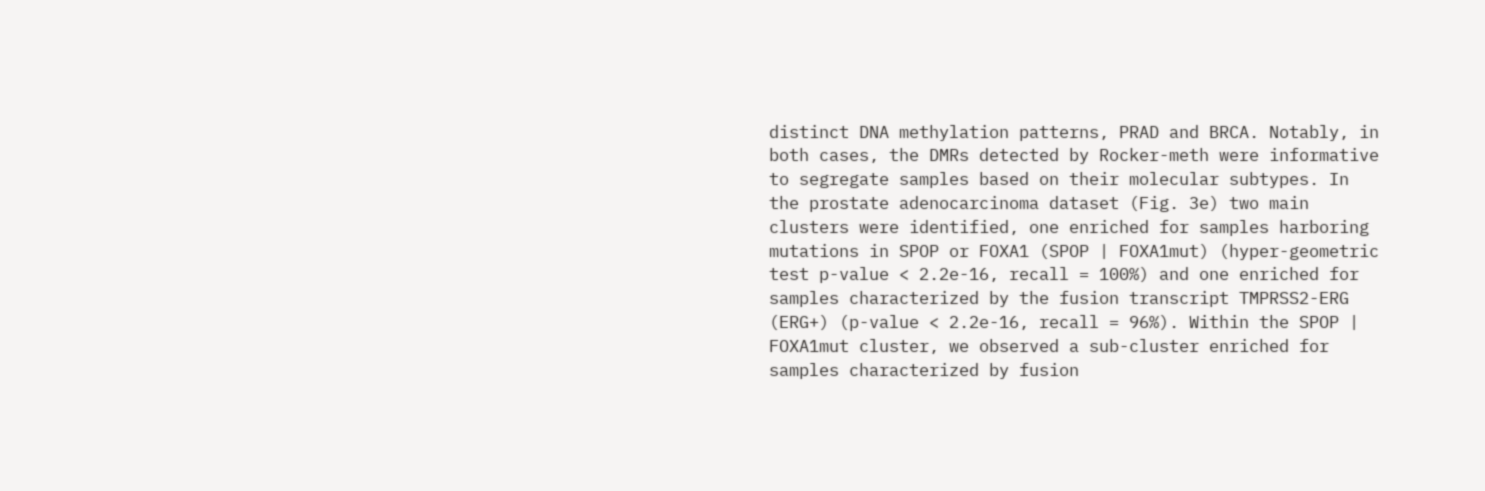distinct DNA methylation patterns, PRAD and BRCA. Notably, in both cases, the DMRs detected by Rocker-meth were informative to segregate samples based on their molecular subtypes. In the prostate adenocarcinoma dataset (Fig. 3e) two main clusters were identified, one enriched for samples harboring mutations in SPOP or FOXA1 (SPOP | FOXA1mut) (hyper-geometric test p-value < 2.2e-16, recall = 100%) and one enriched for samples characterized by the fusion transcript TMPRSS2-ERG (ERG+) (p-value < 2.2e-16, recall = 96%). Within the SPOP | FOXA1mut cluster, we observed a sub-cluster enriched for samples characterized by fusion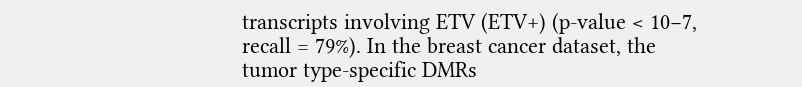transcripts involving ETV (ETV+) (p-value < 10−7, recall = 79%). In the breast cancer dataset, the tumor type-specific DMRs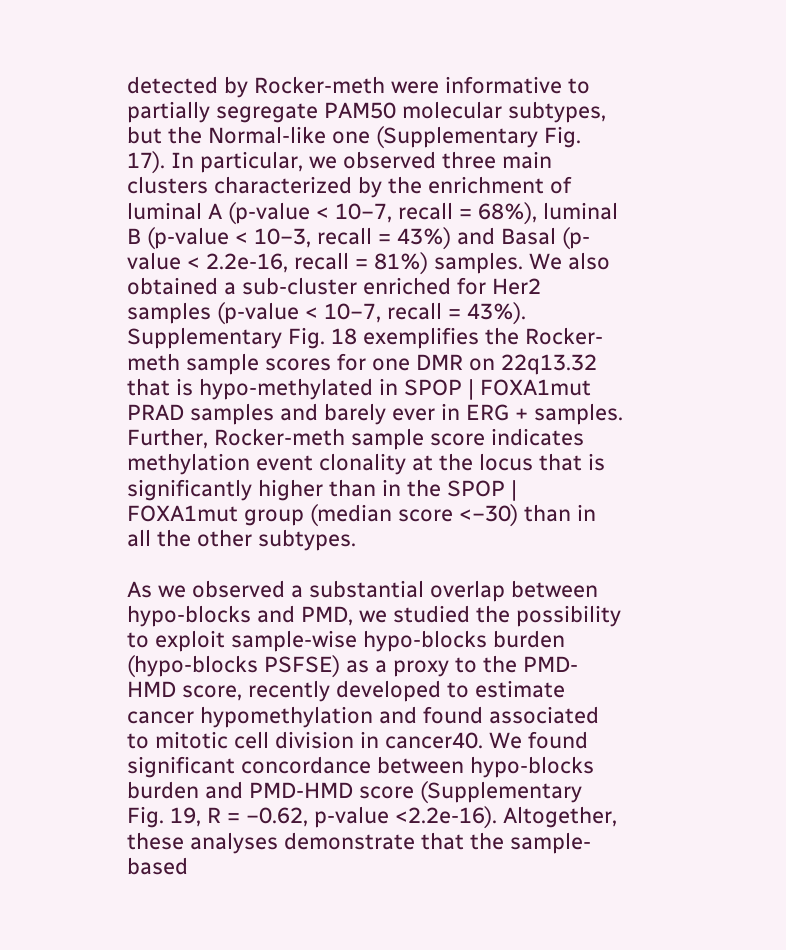detected by Rocker-meth were informative to partially segregate PAM50 molecular subtypes, but the Normal-like one (Supplementary Fig. 17). In particular, we observed three main clusters characterized by the enrichment of luminal A (p-value < 10−7, recall = 68%), luminal B (p-value < 10−3, recall = 43%) and Basal (p-value < 2.2e-16, recall = 81%) samples. We also obtained a sub-cluster enriched for Her2 samples (p-value < 10−7, recall = 43%). Supplementary Fig. 18 exemplifies the Rocker-meth sample scores for one DMR on 22q13.32 that is hypo-methylated in SPOP | FOXA1mut PRAD samples and barely ever in ERG + samples. Further, Rocker-meth sample score indicates methylation event clonality at the locus that is significantly higher than in the SPOP | FOXA1mut group (median score <−30) than in all the other subtypes.

As we observed a substantial overlap between hypo-blocks and PMD, we studied the possibility to exploit sample-wise hypo-blocks burden (hypo-blocks PSFSE) as a proxy to the PMD-HMD score, recently developed to estimate cancer hypomethylation and found associated to mitotic cell division in cancer40. We found significant concordance between hypo-blocks burden and PMD-HMD score (Supplementary Fig. 19, R = −0.62, p-value <2.2e-16). Altogether, these analyses demonstrate that the sample-based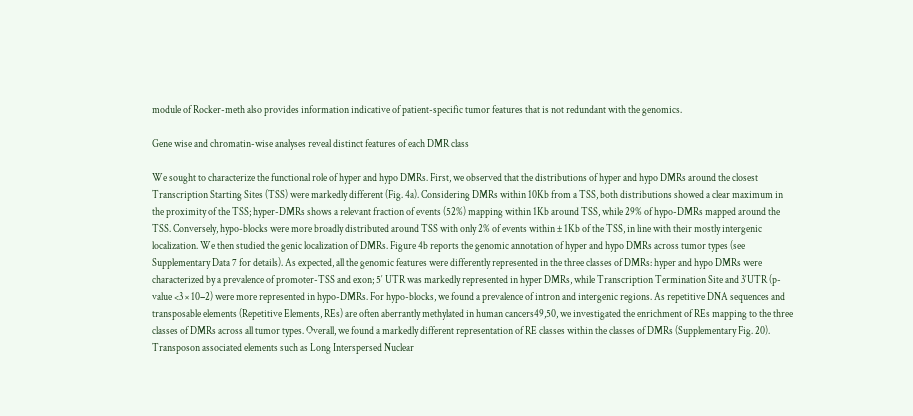module of Rocker-meth also provides information indicative of patient-specific tumor features that is not redundant with the genomics.

Gene wise and chromatin-wise analyses reveal distinct features of each DMR class

We sought to characterize the functional role of hyper and hypo DMRs. First, we observed that the distributions of hyper and hypo DMRs around the closest Transcription Starting Sites (TSS) were markedly different (Fig. 4a). Considering DMRs within 10Kb from a TSS, both distributions showed a clear maximum in the proximity of the TSS; hyper-DMRs shows a relevant fraction of events (52%) mapping within 1Kb around TSS, while 29% of hypo-DMRs mapped around the TSS. Conversely, hypo-blocks were more broadly distributed around TSS with only 2% of events within ± 1Kb of the TSS, in line with their mostly intergenic localization. We then studied the genic localization of DMRs. Figure 4b reports the genomic annotation of hyper and hypo DMRs across tumor types (see Supplementary Data 7 for details). As expected, all the genomic features were differently represented in the three classes of DMRs: hyper and hypo DMRs were characterized by a prevalence of promoter-TSS and exon; 5′ UTR was markedly represented in hyper DMRs, while Transcription Termination Site and 3′UTR (p-value <3 × 10−2) were more represented in hypo-DMRs. For hypo-blocks, we found a prevalence of intron and intergenic regions. As repetitive DNA sequences and transposable elements (Repetitive Elements, REs) are often aberrantly methylated in human cancers49,50, we investigated the enrichment of REs mapping to the three classes of DMRs across all tumor types. Overall, we found a markedly different representation of RE classes within the classes of DMRs (Supplementary Fig. 20). Transposon associated elements such as Long Interspersed Nuclear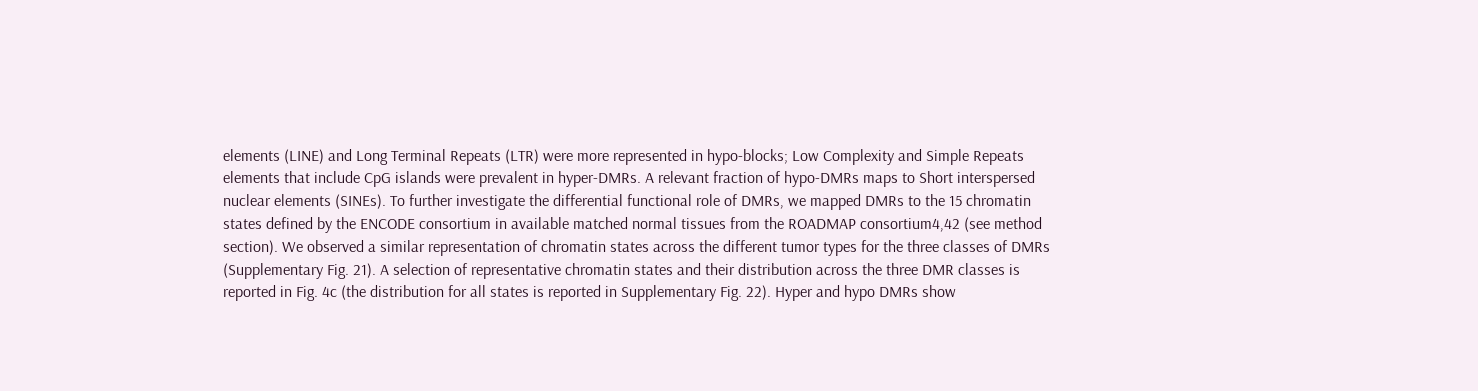elements (LINE) and Long Terminal Repeats (LTR) were more represented in hypo-blocks; Low Complexity and Simple Repeats elements that include CpG islands were prevalent in hyper-DMRs. A relevant fraction of hypo-DMRs maps to Short interspersed nuclear elements (SINEs). To further investigate the differential functional role of DMRs, we mapped DMRs to the 15 chromatin states defined by the ENCODE consortium in available matched normal tissues from the ROADMAP consortium4,42 (see method section). We observed a similar representation of chromatin states across the different tumor types for the three classes of DMRs (Supplementary Fig. 21). A selection of representative chromatin states and their distribution across the three DMR classes is reported in Fig. 4c (the distribution for all states is reported in Supplementary Fig. 22). Hyper and hypo DMRs show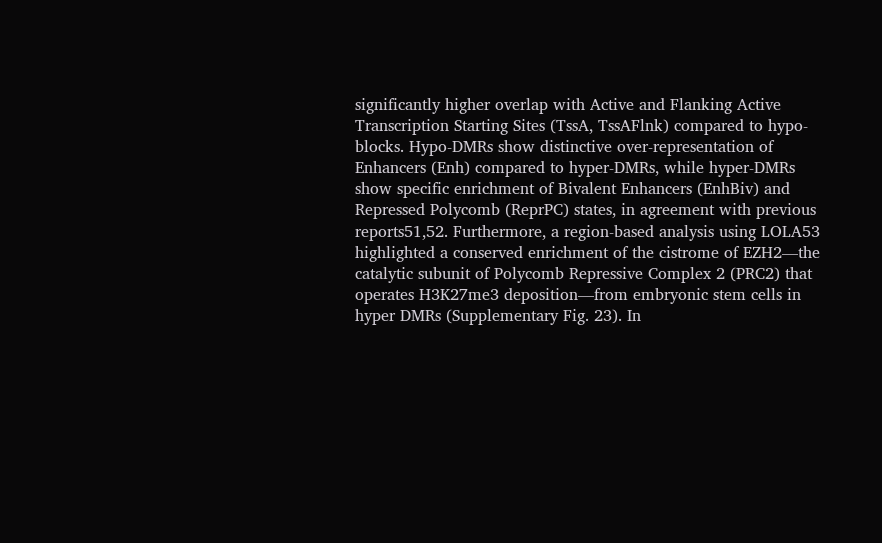significantly higher overlap with Active and Flanking Active Transcription Starting Sites (TssA, TssAFlnk) compared to hypo-blocks. Hypo-DMRs show distinctive over-representation of Enhancers (Enh) compared to hyper-DMRs, while hyper-DMRs show specific enrichment of Bivalent Enhancers (EnhBiv) and Repressed Polycomb (ReprPC) states, in agreement with previous reports51,52. Furthermore, a region-based analysis using LOLA53 highlighted a conserved enrichment of the cistrome of EZH2—the catalytic subunit of Polycomb Repressive Complex 2 (PRC2) that operates H3K27me3 deposition—from embryonic stem cells in hyper DMRs (Supplementary Fig. 23). In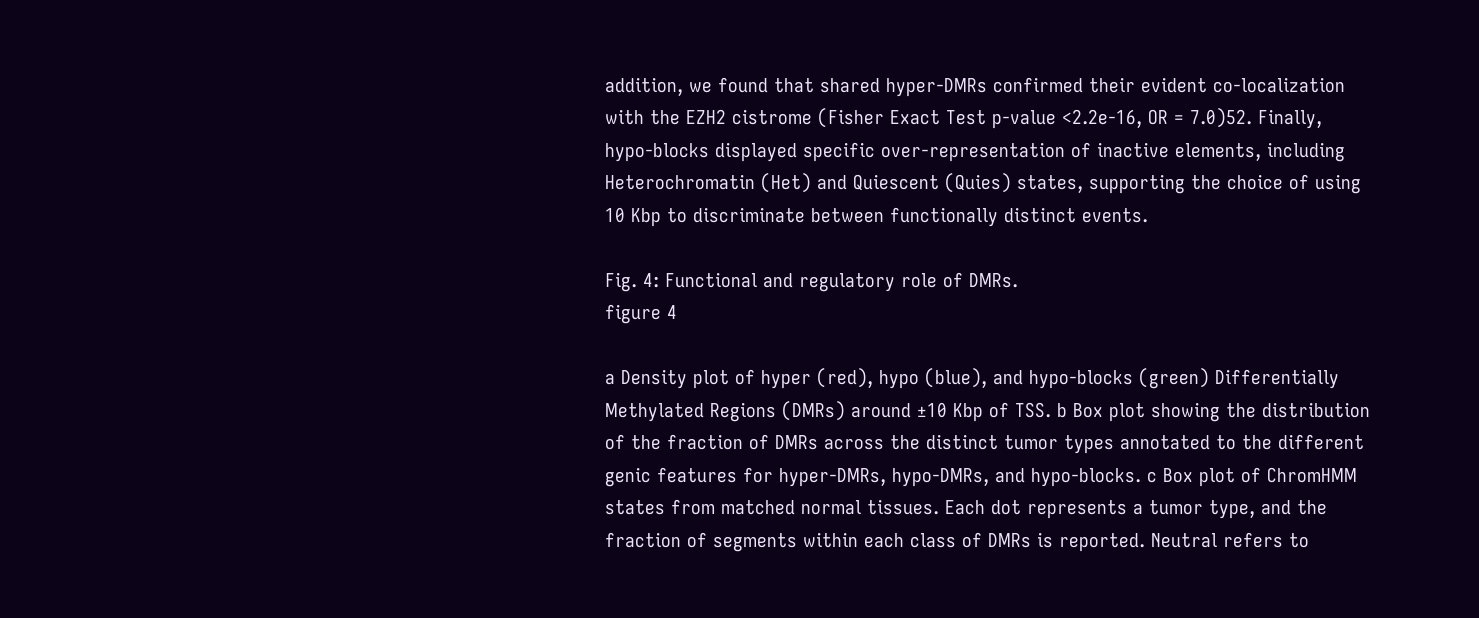addition, we found that shared hyper-DMRs confirmed their evident co-localization with the EZH2 cistrome (Fisher Exact Test p-value <2.2e-16, OR = 7.0)52. Finally, hypo-blocks displayed specific over-representation of inactive elements, including Heterochromatin (Het) and Quiescent (Quies) states, supporting the choice of using 10 Kbp to discriminate between functionally distinct events.

Fig. 4: Functional and regulatory role of DMRs.
figure 4

a Density plot of hyper (red), hypo (blue), and hypo-blocks (green) Differentially Methylated Regions (DMRs) around ±10 Kbp of TSS. b Box plot showing the distribution of the fraction of DMRs across the distinct tumor types annotated to the different genic features for hyper-DMRs, hypo-DMRs, and hypo-blocks. c Box plot of ChromHMM states from matched normal tissues. Each dot represents a tumor type, and the fraction of segments within each class of DMRs is reported. Neutral refers to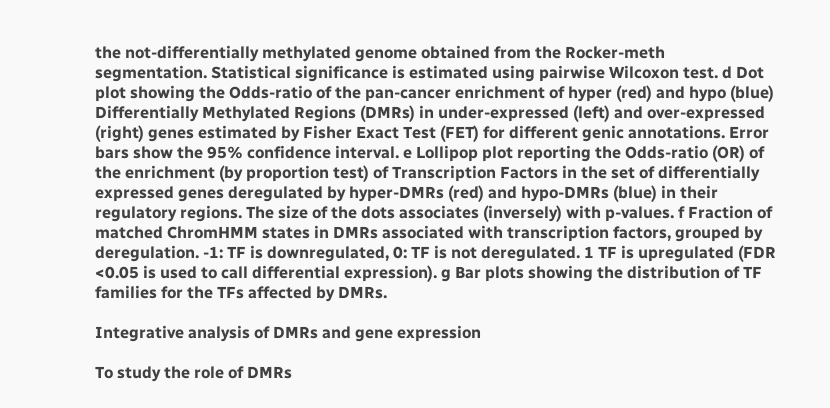the not-differentially methylated genome obtained from the Rocker-meth segmentation. Statistical significance is estimated using pairwise Wilcoxon test. d Dot plot showing the Odds-ratio of the pan-cancer enrichment of hyper (red) and hypo (blue) Differentially Methylated Regions (DMRs) in under-expressed (left) and over-expressed (right) genes estimated by Fisher Exact Test (FET) for different genic annotations. Error bars show the 95% confidence interval. e Lollipop plot reporting the Odds-ratio (OR) of the enrichment (by proportion test) of Transcription Factors in the set of differentially expressed genes deregulated by hyper-DMRs (red) and hypo-DMRs (blue) in their regulatory regions. The size of the dots associates (inversely) with p-values. f Fraction of matched ChromHMM states in DMRs associated with transcription factors, grouped by deregulation. -1: TF is downregulated, 0: TF is not deregulated. 1 TF is upregulated (FDR <0.05 is used to call differential expression). g Bar plots showing the distribution of TF families for the TFs affected by DMRs.

Integrative analysis of DMRs and gene expression

To study the role of DMRs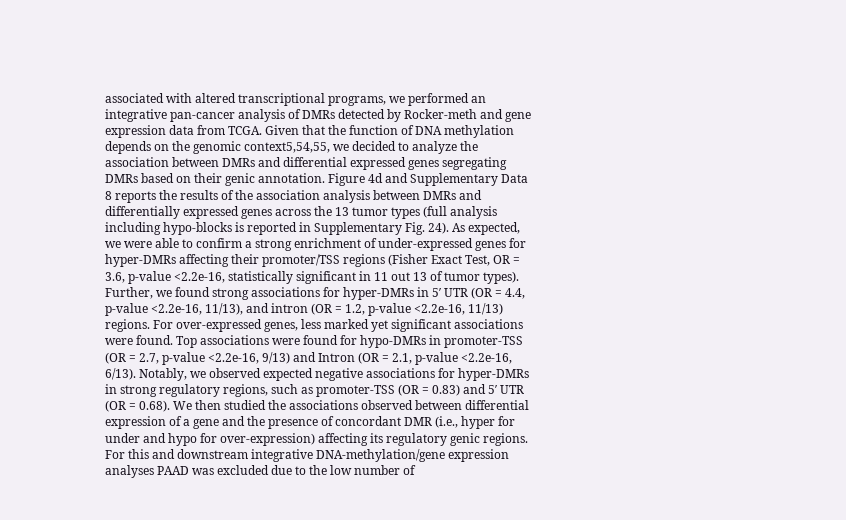associated with altered transcriptional programs, we performed an integrative pan-cancer analysis of DMRs detected by Rocker-meth and gene expression data from TCGA. Given that the function of DNA methylation depends on the genomic context5,54,55, we decided to analyze the association between DMRs and differential expressed genes segregating DMRs based on their genic annotation. Figure 4d and Supplementary Data 8 reports the results of the association analysis between DMRs and differentially expressed genes across the 13 tumor types (full analysis including hypo-blocks is reported in Supplementary Fig. 24). As expected, we were able to confirm a strong enrichment of under-expressed genes for hyper-DMRs affecting their promoter/TSS regions (Fisher Exact Test, OR = 3.6, p-value <2.2e-16, statistically significant in 11 out 13 of tumor types). Further, we found strong associations for hyper-DMRs in 5′ UTR (OR = 4.4, p-value <2.2e-16, 11/13), and intron (OR = 1.2, p-value <2.2e-16, 11/13) regions. For over-expressed genes, less marked yet significant associations were found. Top associations were found for hypo-DMRs in promoter-TSS (OR = 2.7, p-value <2.2e-16, 9/13) and Intron (OR = 2.1, p-value <2.2e-16, 6/13). Notably, we observed expected negative associations for hyper-DMRs in strong regulatory regions, such as promoter-TSS (OR = 0.83) and 5′ UTR (OR = 0.68). We then studied the associations observed between differential expression of a gene and the presence of concordant DMR (i.e., hyper for under and hypo for over-expression) affecting its regulatory genic regions. For this and downstream integrative DNA-methylation/gene expression analyses PAAD was excluded due to the low number of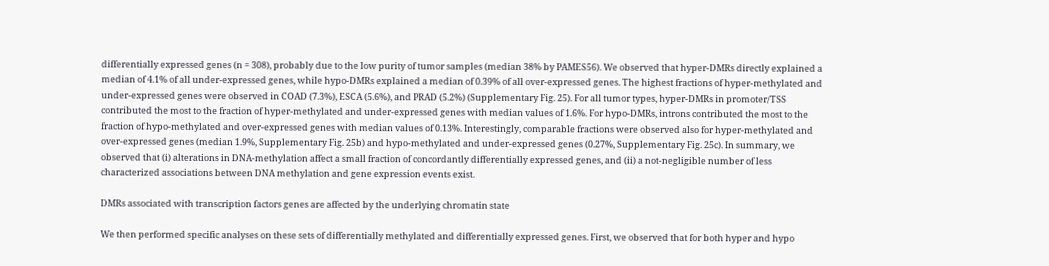differentially expressed genes (n = 308), probably due to the low purity of tumor samples (median 38% by PAMES56). We observed that hyper-DMRs directly explained a median of 4.1% of all under-expressed genes, while hypo-DMRs explained a median of 0.39% of all over-expressed genes. The highest fractions of hyper-methylated and under-expressed genes were observed in COAD (7.3%), ESCA (5.6%), and PRAD (5.2%) (Supplementary Fig. 25). For all tumor types, hyper-DMRs in promoter/TSS contributed the most to the fraction of hyper-methylated and under-expressed genes with median values of 1.6%. For hypo-DMRs, introns contributed the most to the fraction of hypo-methylated and over-expressed genes with median values of 0.13%. Interestingly, comparable fractions were observed also for hyper-methylated and over-expressed genes (median 1.9%, Supplementary Fig. 25b) and hypo-methylated and under-expressed genes (0.27%, Supplementary Fig. 25c). In summary, we observed that (i) alterations in DNA-methylation affect a small fraction of concordantly differentially expressed genes, and (ii) a not-negligible number of less characterized associations between DNA methylation and gene expression events exist.

DMRs associated with transcription factors genes are affected by the underlying chromatin state

We then performed specific analyses on these sets of differentially methylated and differentially expressed genes. First, we observed that for both hyper and hypo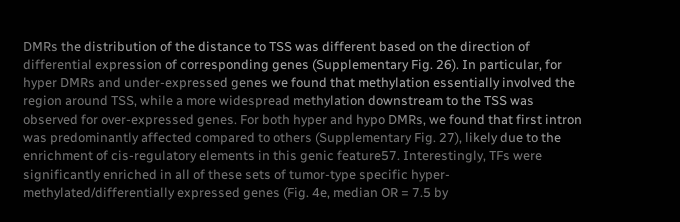DMRs the distribution of the distance to TSS was different based on the direction of differential expression of corresponding genes (Supplementary Fig. 26). In particular, for hyper DMRs and under-expressed genes we found that methylation essentially involved the region around TSS, while a more widespread methylation downstream to the TSS was observed for over-expressed genes. For both hyper and hypo DMRs, we found that first intron was predominantly affected compared to others (Supplementary Fig. 27), likely due to the enrichment of cis-regulatory elements in this genic feature57. Interestingly, TFs were significantly enriched in all of these sets of tumor-type specific hyper-methylated/differentially expressed genes (Fig. 4e, median OR = 7.5 by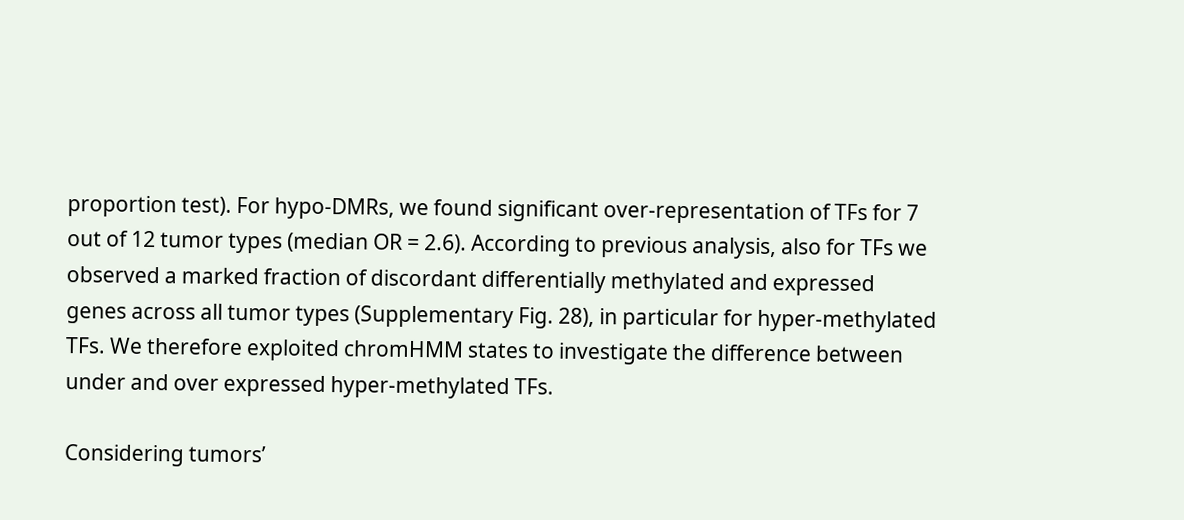proportion test). For hypo-DMRs, we found significant over-representation of TFs for 7 out of 12 tumor types (median OR = 2.6). According to previous analysis, also for TFs we observed a marked fraction of discordant differentially methylated and expressed genes across all tumor types (Supplementary Fig. 28), in particular for hyper-methylated TFs. We therefore exploited chromHMM states to investigate the difference between under and over expressed hyper-methylated TFs.

Considering tumors’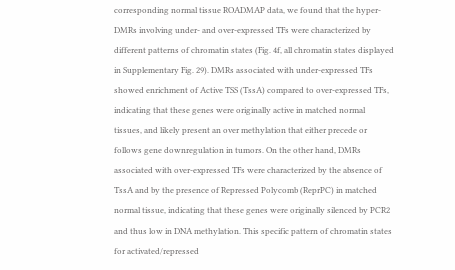corresponding normal tissue ROADMAP data, we found that the hyper-DMRs involving under- and over-expressed TFs were characterized by different patterns of chromatin states (Fig. 4f, all chromatin states displayed in Supplementary Fig. 29). DMRs associated with under-expressed TFs showed enrichment of Active TSS (TssA) compared to over-expressed TFs, indicating that these genes were originally active in matched normal tissues, and likely present an over methylation that either precede or follows gene downregulation in tumors. On the other hand, DMRs associated with over-expressed TFs were characterized by the absence of TssA and by the presence of Repressed Polycomb (ReprPC) in matched normal tissue, indicating that these genes were originally silenced by PCR2 and thus low in DNA methylation. This specific pattern of chromatin states for activated/repressed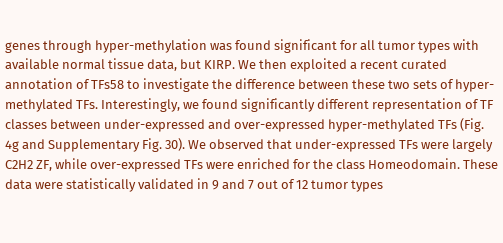genes through hyper-methylation was found significant for all tumor types with available normal tissue data, but KIRP. We then exploited a recent curated annotation of TFs58 to investigate the difference between these two sets of hyper-methylated TFs. Interestingly, we found significantly different representation of TF classes between under-expressed and over-expressed hyper-methylated TFs (Fig. 4g and Supplementary Fig. 30). We observed that under-expressed TFs were largely C2H2 ZF, while over-expressed TFs were enriched for the class Homeodomain. These data were statistically validated in 9 and 7 out of 12 tumor types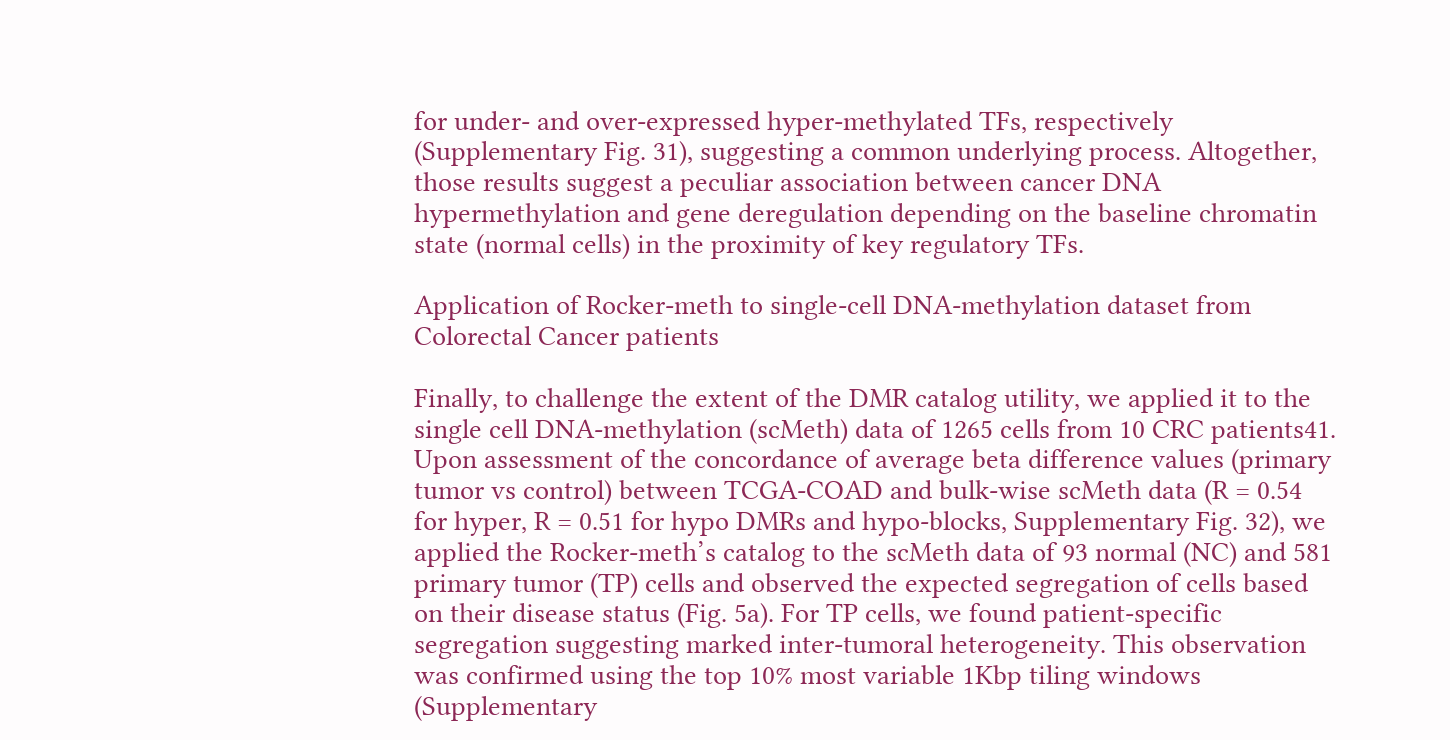for under- and over-expressed hyper-methylated TFs, respectively (Supplementary Fig. 31), suggesting a common underlying process. Altogether, those results suggest a peculiar association between cancer DNA hypermethylation and gene deregulation depending on the baseline chromatin state (normal cells) in the proximity of key regulatory TFs.

Application of Rocker-meth to single-cell DNA-methylation dataset from Colorectal Cancer patients

Finally, to challenge the extent of the DMR catalog utility, we applied it to the single cell DNA-methylation (scMeth) data of 1265 cells from 10 CRC patients41. Upon assessment of the concordance of average beta difference values (primary tumor vs control) between TCGA-COAD and bulk-wise scMeth data (R = 0.54 for hyper, R = 0.51 for hypo DMRs and hypo-blocks, Supplementary Fig. 32), we applied the Rocker-meth’s catalog to the scMeth data of 93 normal (NC) and 581 primary tumor (TP) cells and observed the expected segregation of cells based on their disease status (Fig. 5a). For TP cells, we found patient-specific segregation suggesting marked inter-tumoral heterogeneity. This observation was confirmed using the top 10% most variable 1Kbp tiling windows (Supplementary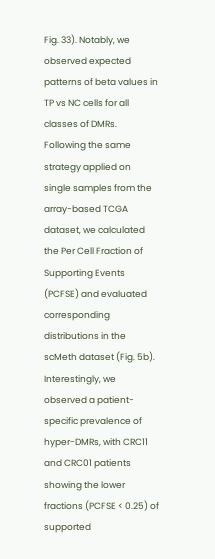Fig. 33). Notably, we observed expected patterns of beta values in TP vs NC cells for all classes of DMRs. Following the same strategy applied on single samples from the array-based TCGA dataset, we calculated the Per Cell Fraction of Supporting Events (PCFSE) and evaluated corresponding distributions in the scMeth dataset (Fig. 5b). Interestingly, we observed a patient-specific prevalence of hyper-DMRs, with CRC11 and CRC01 patients showing the lower fractions (PCFSE < 0.25) of supported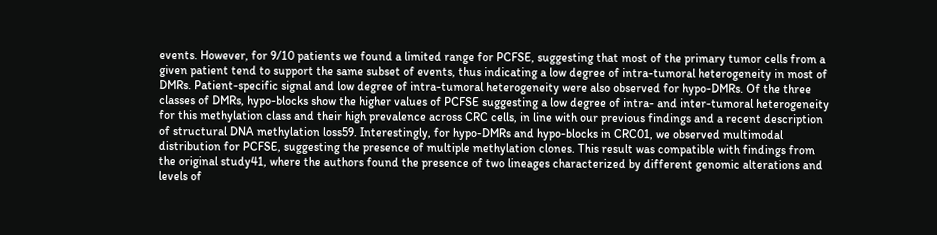events. However, for 9/10 patients we found a limited range for PCFSE, suggesting that most of the primary tumor cells from a given patient tend to support the same subset of events, thus indicating a low degree of intra-tumoral heterogeneity in most of DMRs. Patient-specific signal and low degree of intra-tumoral heterogeneity were also observed for hypo-DMRs. Of the three classes of DMRs, hypo-blocks show the higher values of PCFSE suggesting a low degree of intra- and inter-tumoral heterogeneity for this methylation class and their high prevalence across CRC cells, in line with our previous findings and a recent description of structural DNA methylation loss59. Interestingly, for hypo-DMRs and hypo-blocks in CRC01, we observed multimodal distribution for PCFSE, suggesting the presence of multiple methylation clones. This result was compatible with findings from the original study41, where the authors found the presence of two lineages characterized by different genomic alterations and levels of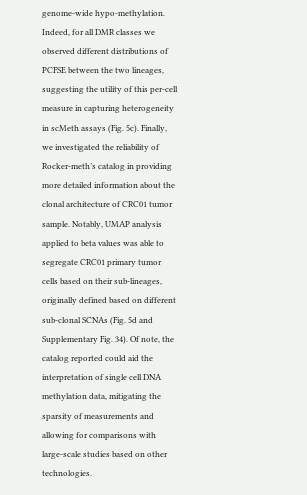genome-wide hypo-methylation. Indeed, for all DMR classes we observed different distributions of PCFSE between the two lineages, suggesting the utility of this per-cell measure in capturing heterogeneity in scMeth assays (Fig. 5c). Finally, we investigated the reliability of Rocker-meth’s catalog in providing more detailed information about the clonal architecture of CRC01 tumor sample. Notably, UMAP analysis applied to beta values was able to segregate CRC01 primary tumor cells based on their sub-lineages, originally defined based on different sub-clonal SCNAs (Fig. 5d and Supplementary Fig. 34). Of note, the catalog reported could aid the interpretation of single cell DNA methylation data, mitigating the sparsity of measurements and allowing for comparisons with large-scale studies based on other technologies.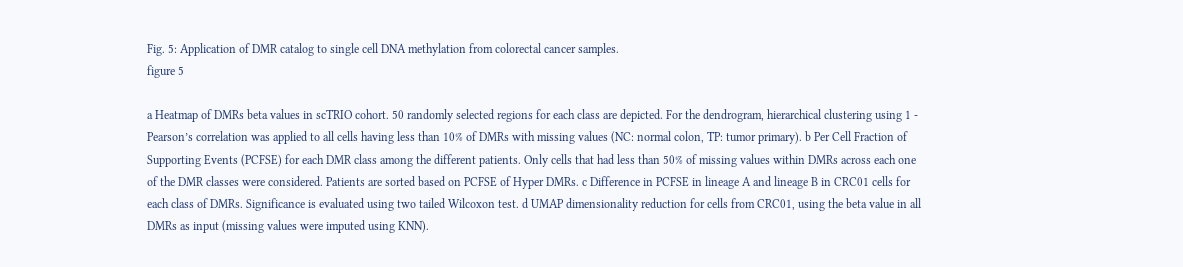Fig. 5: Application of DMR catalog to single cell DNA methylation from colorectal cancer samples.
figure 5

a Heatmap of DMRs beta values in scTRIO cohort. 50 randomly selected regions for each class are depicted. For the dendrogram, hierarchical clustering using 1 - Pearson’s correlation was applied to all cells having less than 10% of DMRs with missing values (NC: normal colon, TP: tumor primary). b Per Cell Fraction of Supporting Events (PCFSE) for each DMR class among the different patients. Only cells that had less than 50% of missing values within DMRs across each one of the DMR classes were considered. Patients are sorted based on PCFSE of Hyper DMRs. c Difference in PCFSE in lineage A and lineage B in CRC01 cells for each class of DMRs. Significance is evaluated using two tailed Wilcoxon test. d UMAP dimensionality reduction for cells from CRC01, using the beta value in all DMRs as input (missing values were imputed using KNN).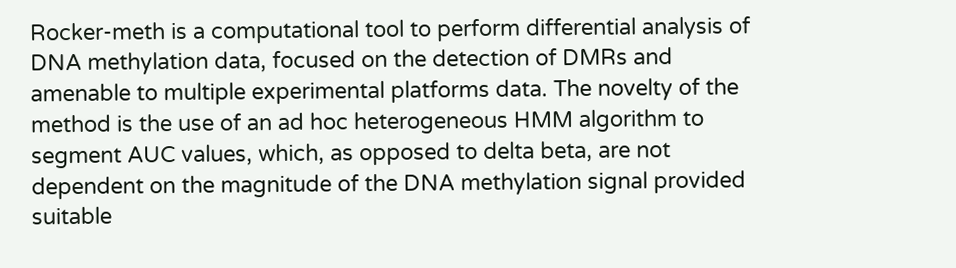Rocker-meth is a computational tool to perform differential analysis of DNA methylation data, focused on the detection of DMRs and amenable to multiple experimental platforms data. The novelty of the method is the use of an ad hoc heterogeneous HMM algorithm to segment AUC values, which, as opposed to delta beta, are not dependent on the magnitude of the DNA methylation signal provided suitable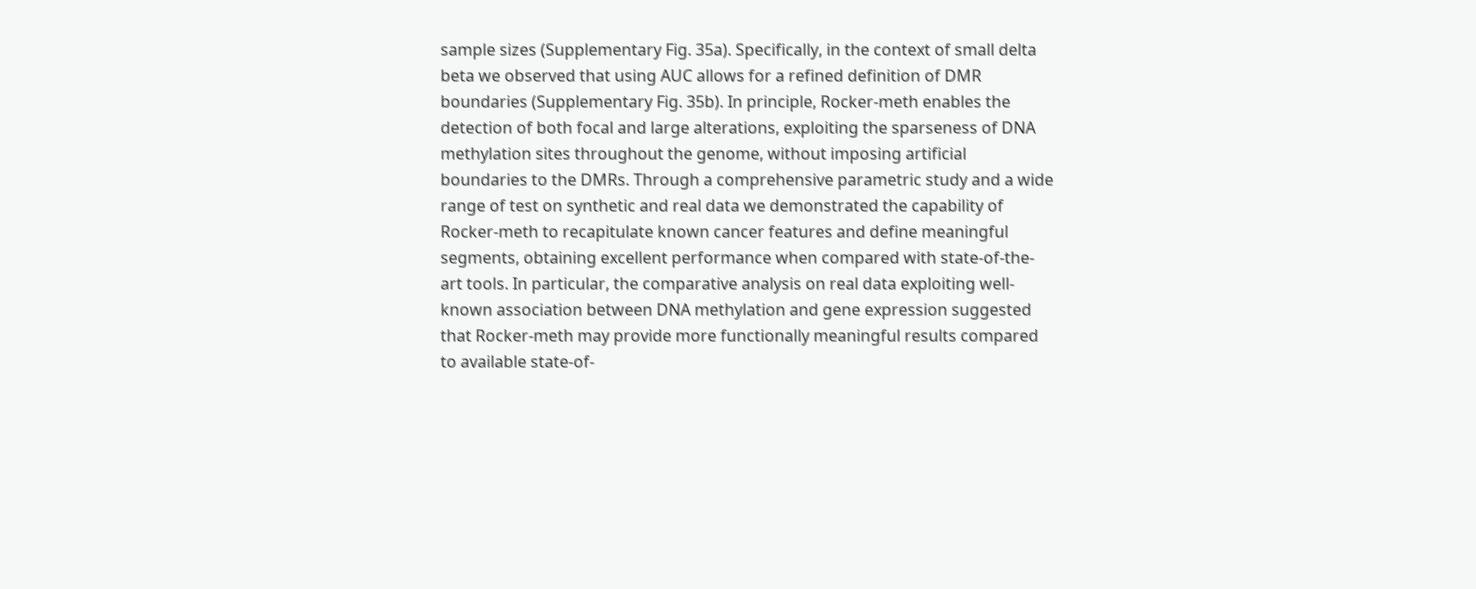sample sizes (Supplementary Fig. 35a). Specifically, in the context of small delta beta we observed that using AUC allows for a refined definition of DMR boundaries (Supplementary Fig. 35b). In principle, Rocker-meth enables the detection of both focal and large alterations, exploiting the sparseness of DNA methylation sites throughout the genome, without imposing artificial boundaries to the DMRs. Through a comprehensive parametric study and a wide range of test on synthetic and real data we demonstrated the capability of Rocker-meth to recapitulate known cancer features and define meaningful segments, obtaining excellent performance when compared with state-of-the-art tools. In particular, the comparative analysis on real data exploiting well-known association between DNA methylation and gene expression suggested that Rocker-meth may provide more functionally meaningful results compared to available state-of-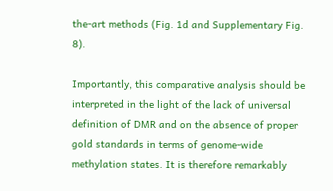the-art methods (Fig. 1d and Supplementary Fig. 8).

Importantly, this comparative analysis should be interpreted in the light of the lack of universal definition of DMR and on the absence of proper gold standards in terms of genome-wide methylation states. It is therefore remarkably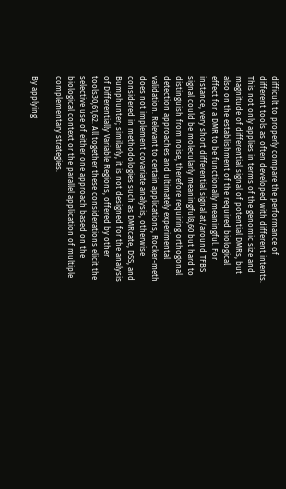difficult to properly compare the performance of different tools as often developed with different intents. This not only applies in terms of the genomic size and magnitude of differential signal of potential DMRs, but also on the establishment of the required biological effect for a DMR to be functionally meaningful. For instance, very short differential signal at/around TFBS signal could be molecularly meaningful8,60 but hard to distinguish from noise, therefore requiring orthogonal detection approaches and ultimately experimental validation. Relevant to certain applications, Rocker-meth does not implement covariate analysis, otherwise considered in methodologies such as DMRcate, DSS, and Bumphunter; similarly, it is not designed for the analysis of Differentially Variable Regions, offered by other tools30,61,62. All together these considerations elicit the selective use of either one approach based on the biological context or the parallel application of multiple complementary strategies.

By applying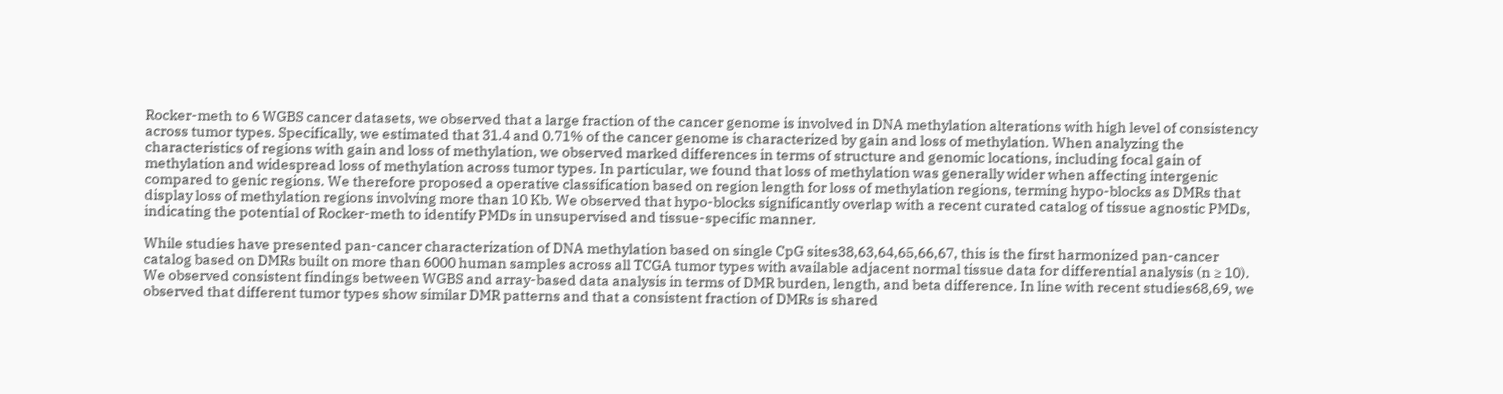Rocker-meth to 6 WGBS cancer datasets, we observed that a large fraction of the cancer genome is involved in DNA methylation alterations with high level of consistency across tumor types. Specifically, we estimated that 31.4 and 0.71% of the cancer genome is characterized by gain and loss of methylation. When analyzing the characteristics of regions with gain and loss of methylation, we observed marked differences in terms of structure and genomic locations, including focal gain of methylation and widespread loss of methylation across tumor types. In particular, we found that loss of methylation was generally wider when affecting intergenic compared to genic regions. We therefore proposed a operative classification based on region length for loss of methylation regions, terming hypo-blocks as DMRs that display loss of methylation regions involving more than 10 Kb. We observed that hypo-blocks significantly overlap with a recent curated catalog of tissue agnostic PMDs, indicating the potential of Rocker-meth to identify PMDs in unsupervised and tissue-specific manner.

While studies have presented pan-cancer characterization of DNA methylation based on single CpG sites38,63,64,65,66,67, this is the first harmonized pan-cancer catalog based on DMRs built on more than 6000 human samples across all TCGA tumor types with available adjacent normal tissue data for differential analysis (n ≥ 10). We observed consistent findings between WGBS and array-based data analysis in terms of DMR burden, length, and beta difference. In line with recent studies68,69, we observed that different tumor types show similar DMR patterns and that a consistent fraction of DMRs is shared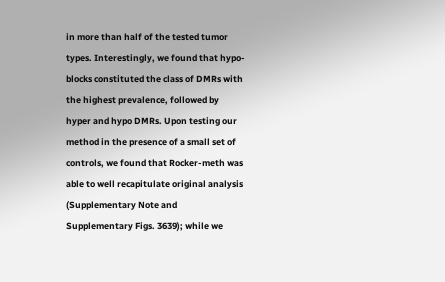in more than half of the tested tumor types. Interestingly, we found that hypo-blocks constituted the class of DMRs with the highest prevalence, followed by hyper and hypo DMRs. Upon testing our method in the presence of a small set of controls, we found that Rocker-meth was able to well recapitulate original analysis (Supplementary Note and Supplementary Figs. 3639); while we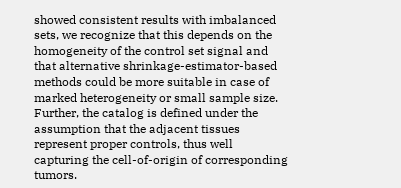showed consistent results with imbalanced sets, we recognize that this depends on the homogeneity of the control set signal and that alternative shrinkage-estimator-based methods could be more suitable in case of marked heterogeneity or small sample size. Further, the catalog is defined under the assumption that the adjacent tissues represent proper controls, thus well capturing the cell-of-origin of corresponding tumors.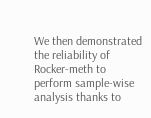We then demonstrated the reliability of Rocker-meth to perform sample-wise analysis thanks to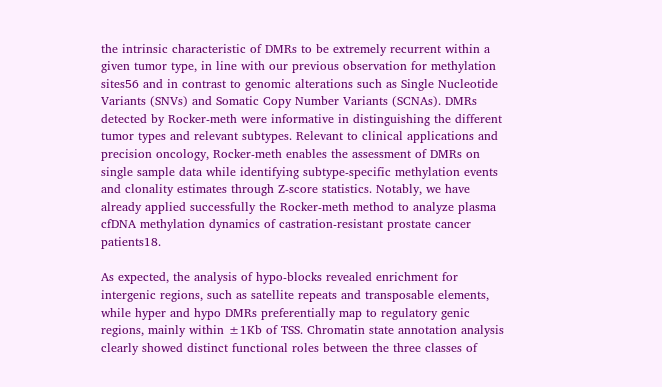the intrinsic characteristic of DMRs to be extremely recurrent within a given tumor type, in line with our previous observation for methylation sites56 and in contrast to genomic alterations such as Single Nucleotide Variants (SNVs) and Somatic Copy Number Variants (SCNAs). DMRs detected by Rocker-meth were informative in distinguishing the different tumor types and relevant subtypes. Relevant to clinical applications and precision oncology, Rocker-meth enables the assessment of DMRs on single sample data while identifying subtype-specific methylation events and clonality estimates through Z-score statistics. Notably, we have already applied successfully the Rocker-meth method to analyze plasma cfDNA methylation dynamics of castration-resistant prostate cancer patients18.

As expected, the analysis of hypo-blocks revealed enrichment for intergenic regions, such as satellite repeats and transposable elements, while hyper and hypo DMRs preferentially map to regulatory genic regions, mainly within ±1Kb of TSS. Chromatin state annotation analysis clearly showed distinct functional roles between the three classes of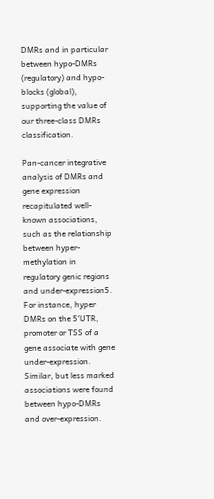DMRs and in particular between hypo-DMRs (regulatory) and hypo-blocks (global), supporting the value of our three-class DMRs classification.

Pan-cancer integrative analysis of DMRs and gene expression recapitulated well-known associations, such as the relationship between hyper-methylation in regulatory genic regions and under-expression5. For instance, hyper DMRs on the 5′UTR, promoter or TSS of a gene associate with gene under-expression. Similar, but less marked associations were found between hypo-DMRs and over-expression.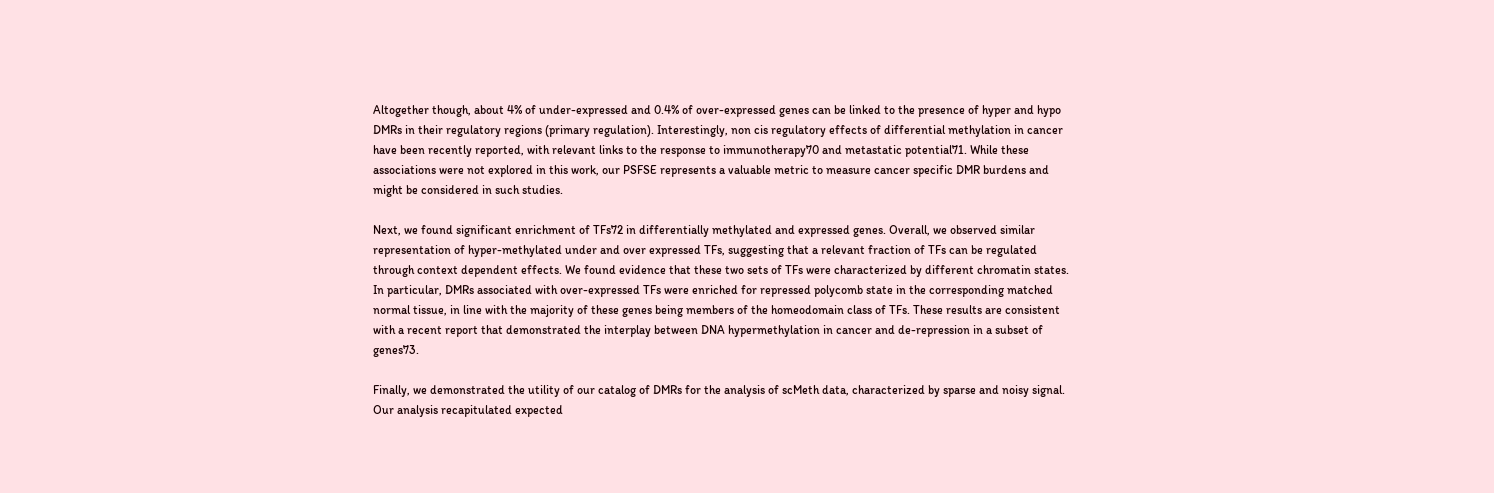Altogether though, about 4% of under-expressed and 0.4% of over-expressed genes can be linked to the presence of hyper and hypo DMRs in their regulatory regions (primary regulation). Interestingly, non cis regulatory effects of differential methylation in cancer have been recently reported, with relevant links to the response to immunotherapy70 and metastatic potential71. While these associations were not explored in this work, our PSFSE represents a valuable metric to measure cancer specific DMR burdens and might be considered in such studies.

Next, we found significant enrichment of TFs72 in differentially methylated and expressed genes. Overall, we observed similar representation of hyper-methylated under and over expressed TFs, suggesting that a relevant fraction of TFs can be regulated through context dependent effects. We found evidence that these two sets of TFs were characterized by different chromatin states. In particular, DMRs associated with over-expressed TFs were enriched for repressed polycomb state in the corresponding matched normal tissue, in line with the majority of these genes being members of the homeodomain class of TFs. These results are consistent with a recent report that demonstrated the interplay between DNA hypermethylation in cancer and de-repression in a subset of genes73.

Finally, we demonstrated the utility of our catalog of DMRs for the analysis of scMeth data, characterized by sparse and noisy signal. Our analysis recapitulated expected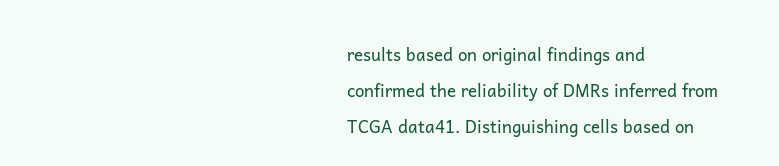results based on original findings and confirmed the reliability of DMRs inferred from TCGA data41. Distinguishing cells based on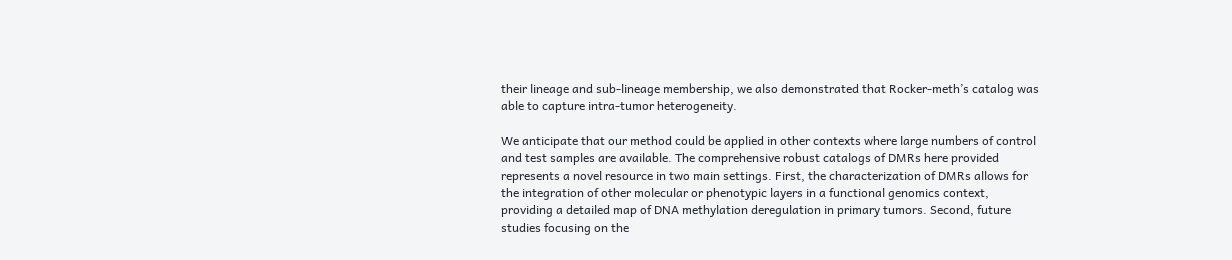their lineage and sub-lineage membership, we also demonstrated that Rocker-meth’s catalog was able to capture intra-tumor heterogeneity.

We anticipate that our method could be applied in other contexts where large numbers of control and test samples are available. The comprehensive robust catalogs of DMRs here provided represents a novel resource in two main settings. First, the characterization of DMRs allows for the integration of other molecular or phenotypic layers in a functional genomics context, providing a detailed map of DNA methylation deregulation in primary tumors. Second, future studies focusing on the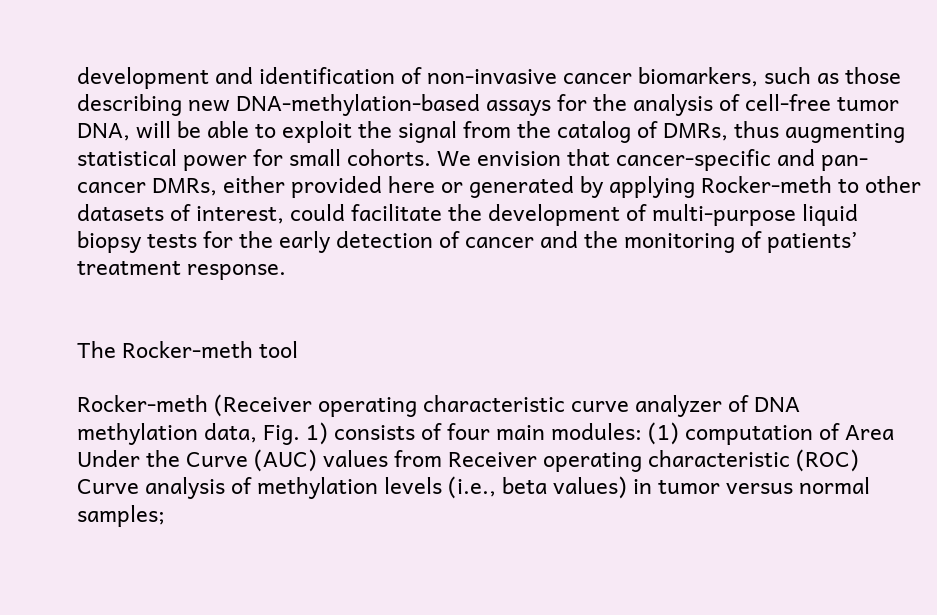development and identification of non-invasive cancer biomarkers, such as those describing new DNA-methylation-based assays for the analysis of cell-free tumor DNA, will be able to exploit the signal from the catalog of DMRs, thus augmenting statistical power for small cohorts. We envision that cancer-specific and pan-cancer DMRs, either provided here or generated by applying Rocker-meth to other datasets of interest, could facilitate the development of multi-purpose liquid biopsy tests for the early detection of cancer and the monitoring of patients’ treatment response.


The Rocker-meth tool

Rocker-meth (Receiver operating characteristic curve analyzer of DNA methylation data, Fig. 1) consists of four main modules: (1) computation of Area Under the Curve (AUC) values from Receiver operating characteristic (ROC) Curve analysis of methylation levels (i.e., beta values) in tumor versus normal samples;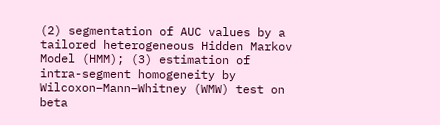(2) segmentation of AUC values by a tailored heterogeneous Hidden Markov Model (HMM); (3) estimation of intra-segment homogeneity by Wilcoxon–Mann–Whitney (WMW) test on beta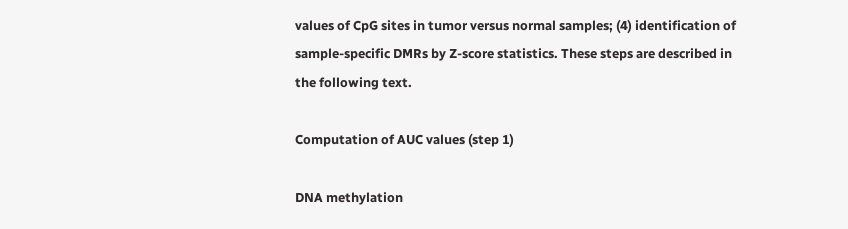values of CpG sites in tumor versus normal samples; (4) identification of sample-specific DMRs by Z-score statistics. These steps are described in the following text.

Computation of AUC values (step 1)

DNA methylation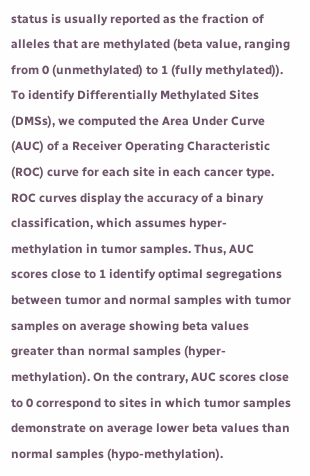status is usually reported as the fraction of alleles that are methylated (beta value, ranging from 0 (unmethylated) to 1 (fully methylated)). To identify Differentially Methylated Sites (DMSs), we computed the Area Under Curve (AUC) of a Receiver Operating Characteristic (ROC) curve for each site in each cancer type. ROC curves display the accuracy of a binary classification, which assumes hyper-methylation in tumor samples. Thus, AUC scores close to 1 identify optimal segregations between tumor and normal samples with tumor samples on average showing beta values greater than normal samples (hyper-methylation). On the contrary, AUC scores close to 0 correspond to sites in which tumor samples demonstrate on average lower beta values than normal samples (hypo-methylation).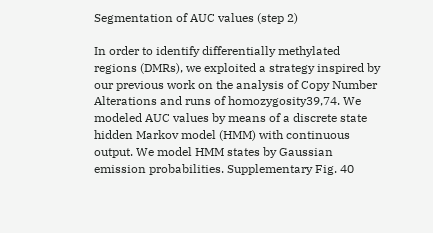Segmentation of AUC values (step 2)

In order to identify differentially methylated regions (DMRs), we exploited a strategy inspired by our previous work on the analysis of Copy Number Alterations and runs of homozygosity39,74. We modeled AUC values by means of a discrete state hidden Markov model (HMM) with continuous output. We model HMM states by Gaussian emission probabilities. Supplementary Fig. 40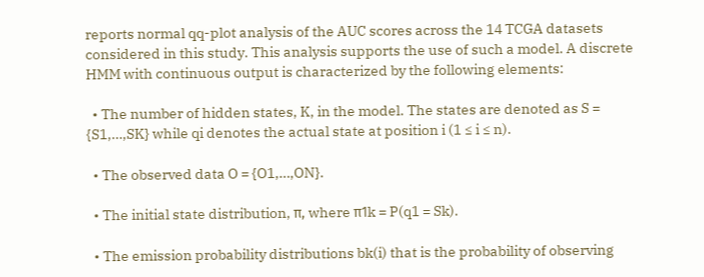reports normal qq-plot analysis of the AUC scores across the 14 TCGA datasets considered in this study. This analysis supports the use of such a model. A discrete HMM with continuous output is characterized by the following elements:

  • The number of hidden states, K, in the model. The states are denoted as S = {S1,…,SK} while qi denotes the actual state at position i (1 ≤ i ≤ n).

  • The observed data O = {O1,…,ON}.

  • The initial state distribution, π, where π1k = P(q1 = Sk).

  • The emission probability distributions bk(i) that is the probability of observing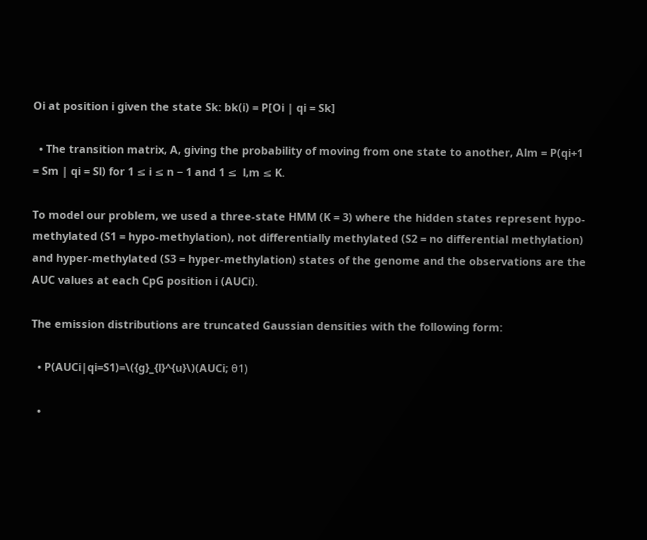Oi at position i given the state Sk: bk(i) = P[Oi | qi = Sk]

  • The transition matrix, A, giving the probability of moving from one state to another, Alm = P(qi+1 = Sm | qi = Sl) for 1 ≤ i ≤ n − 1 and 1 ≤  l,m ≤ K.

To model our problem, we used a three-state HMM (K = 3) where the hidden states represent hypo-methylated (S1 = hypo-methylation), not differentially methylated (S2 = no differential methylation) and hyper-methylated (S3 = hyper-methylation) states of the genome and the observations are the AUC values at each CpG position i (AUCi).

The emission distributions are truncated Gaussian densities with the following form:

  • P(AUCi|qi=S1)=\({g}_{l}^{u}\)(AUCi; θ1)

  •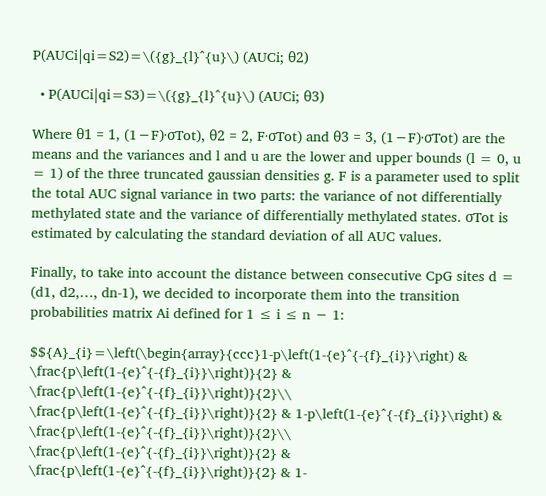P(AUCi|qi=S2)=\({g}_{l}^{u}\) (AUCi; θ2)

  • P(AUCi|qi=S3)=\({g}_{l}^{u}\) (AUCi; θ3)

Where θ1 = 1, (1−F)·σTot), θ2 = 2, F·σTot) and θ3 = 3, (1−F)·σTot) are the means and the variances and l and u are the lower and upper bounds (l = 0, u = 1) of the three truncated gaussian densities g. F is a parameter used to split the total AUC signal variance in two parts: the variance of not differentially methylated state and the variance of differentially methylated states. σTot is estimated by calculating the standard deviation of all AUC values.

Finally, to take into account the distance between consecutive CpG sites d = (d1, d2,…, dn-1), we decided to incorporate them into the transition probabilities matrix Ai defined for 1 ≤ i ≤ n − 1:

$${A}_{i}=\left(\begin{array}{ccc}1-p\left(1-{e}^{-{f}_{i}}\right) & \frac{p\left(1-{e}^{-{f}_{i}}\right)}{2} & \frac{p\left(1-{e}^{-{f}_{i}}\right)}{2}\\ \frac{p\left(1-{e}^{-{f}_{i}}\right)}{2} & 1-p\left(1-{e}^{-{f}_{i}}\right) & \frac{p\left(1-{e}^{-{f}_{i}}\right)}{2}\\ \frac{p\left(1-{e}^{-{f}_{i}}\right)}{2} & \frac{p\left(1-{e}^{-{f}_{i}}\right)}{2} & 1-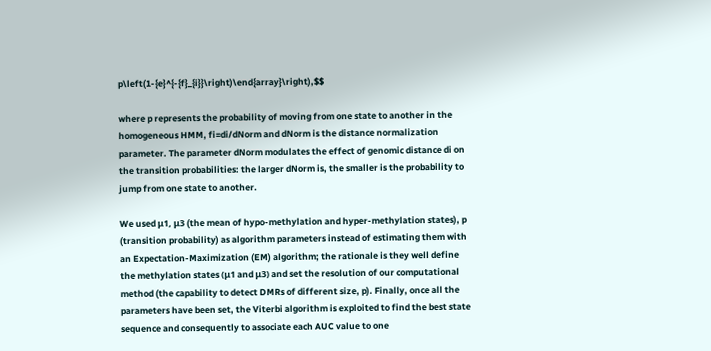p\left(1-{e}^{-{f}_{i}}\right)\end{array}\right),$$

where p represents the probability of moving from one state to another in the homogeneous HMM, fi=di/dNorm and dNorm is the distance normalization parameter. The parameter dNorm modulates the effect of genomic distance di on the transition probabilities: the larger dNorm is, the smaller is the probability to jump from one state to another.

We used μ1, μ3 (the mean of hypo-methylation and hyper-methylation states), p (transition probability) as algorithm parameters instead of estimating them with an Expectation-Maximization (EM) algorithm; the rationale is they well define the methylation states (μ1 and μ3) and set the resolution of our computational method (the capability to detect DMRs of different size, p). Finally, once all the parameters have been set, the Viterbi algorithm is exploited to find the best state sequence and consequently to associate each AUC value to one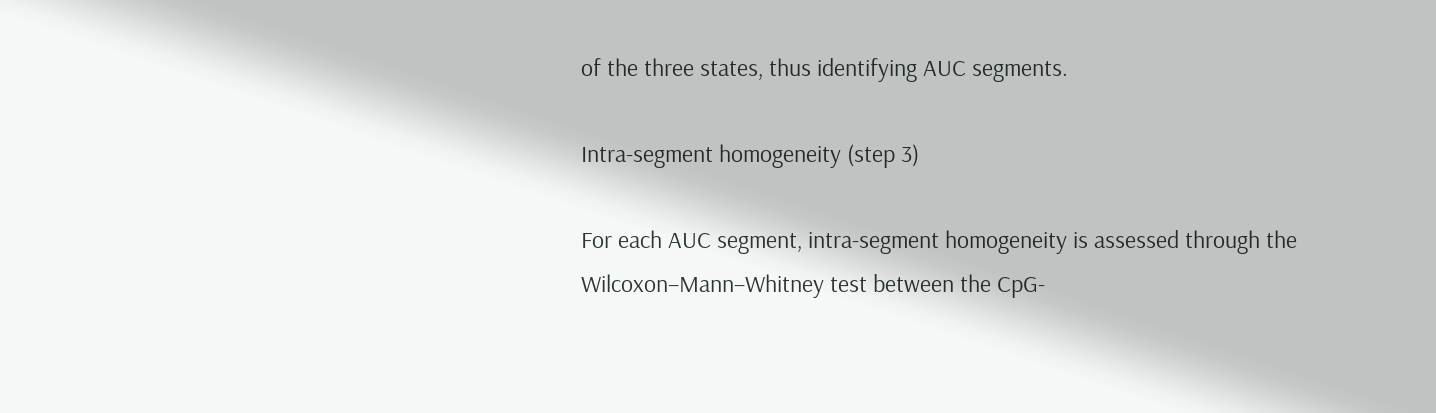of the three states, thus identifying AUC segments.

Intra-segment homogeneity (step 3)

For each AUC segment, intra-segment homogeneity is assessed through the Wilcoxon–Mann–Whitney test between the CpG-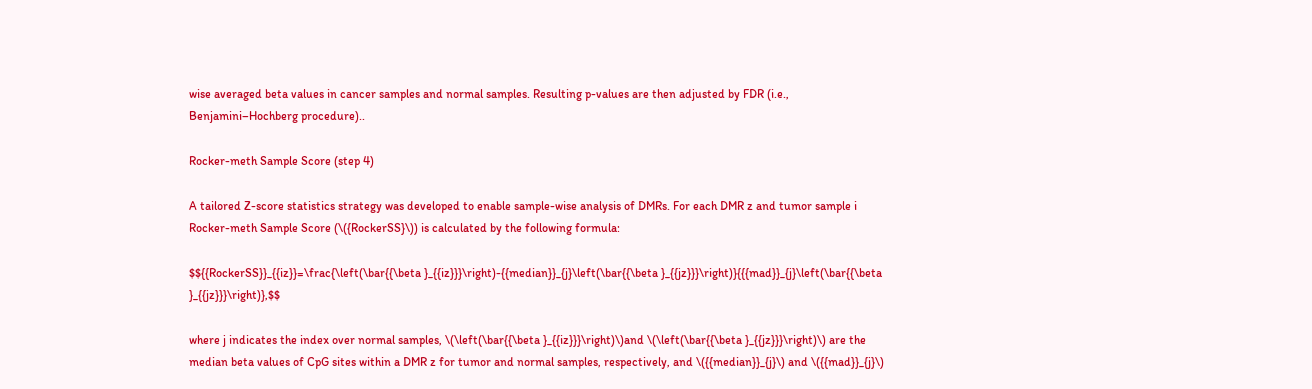wise averaged beta values in cancer samples and normal samples. Resulting p-values are then adjusted by FDR (i.e., Benjamini–Hochberg procedure)..

Rocker-meth Sample Score (step 4)

A tailored Z-score statistics strategy was developed to enable sample-wise analysis of DMRs. For each DMR z and tumor sample i Rocker-meth Sample Score (\({RockerSS}\)) is calculated by the following formula:

$${{RockerSS}}_{{iz}}=\frac{\left(\bar{{\beta }_{{iz}}}\right)-{{median}}_{j}\left(\bar{{\beta }_{{jz}}}\right)}{{{mad}}_{j}\left(\bar{{\beta }_{{jz}}}\right)},$$

where j indicates the index over normal samples, \(\left(\bar{{\beta }_{{iz}}}\right)\)and \(\left(\bar{{\beta }_{{jz}}}\right)\) are the median beta values of CpG sites within a DMR z for tumor and normal samples, respectively, and \({{median}}_{j}\) and \({{mad}}_{j}\)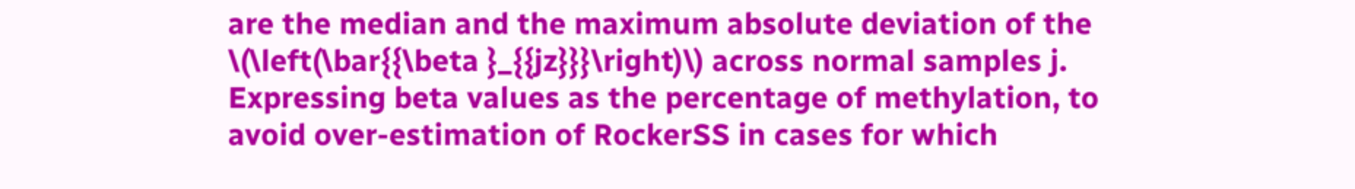are the median and the maximum absolute deviation of the \(\left(\bar{{\beta }_{{jz}}}\right)\) across normal samples j. Expressing beta values as the percentage of methylation, to avoid over-estimation of RockerSS in cases for which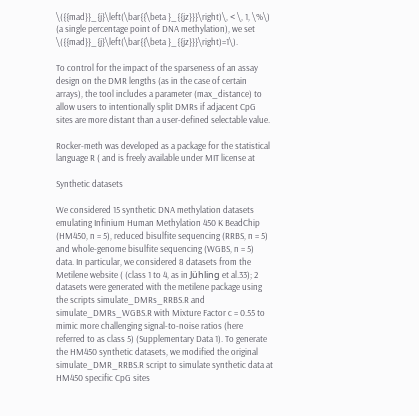\({{mad}}_{j}\left(\bar{{\beta }_{{jz}}}\right)\, < \, 1, \%\) (a single percentage point of DNA methylation), we set \({{mad}}_{j}\left(\bar{{\beta }_{{jz}}}\right)=1\).

To control for the impact of the sparseness of an assay design on the DMR lengths (as in the case of certain arrays), the tool includes a parameter (max_distance) to allow users to intentionally split DMRs if adjacent CpG sites are more distant than a user-defined selectable value.

Rocker-meth was developed as a package for the statistical language R ( and is freely available under MIT license at

Synthetic datasets

We considered 15 synthetic DNA methylation datasets emulating Infinium Human Methylation 450 K BeadChip (HM450, n = 5), reduced bisulfite sequencing (RRBS, n = 5) and whole-genome bisulfite sequencing (WGBS, n = 5) data. In particular, we considered 8 datasets from the Metilene website ( (class 1 to 4, as in Jühling et al.33); 2 datasets were generated with the metilene package using the scripts simulate_DMRs_RRBS.R and simulate_DMRs_WGBS.R with Mixture Factor c = 0.55 to mimic more challenging signal-to-noise ratios (here referred to as class 5) (Supplementary Data 1). To generate the HM450 synthetic datasets, we modified the original simulate_DMR_RRBS.R script to simulate synthetic data at HM450 specific CpG sites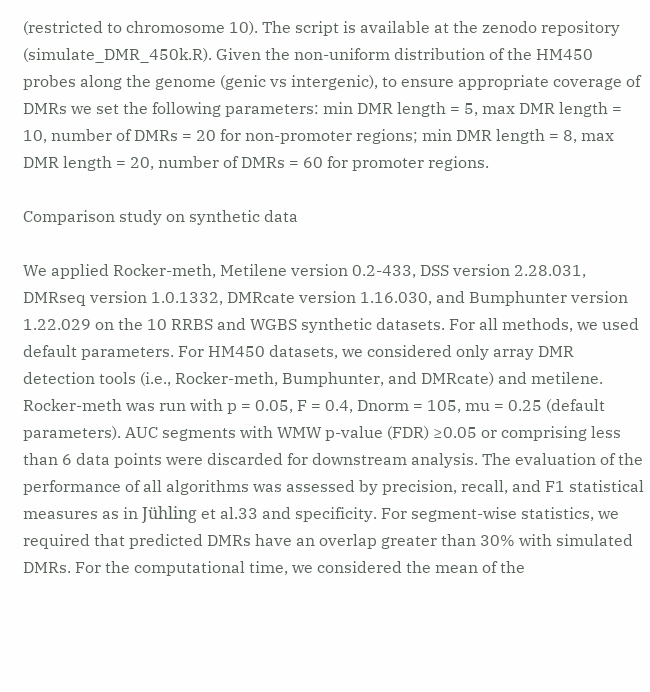(restricted to chromosome 10). The script is available at the zenodo repository (simulate_DMR_450k.R). Given the non-uniform distribution of the HM450 probes along the genome (genic vs intergenic), to ensure appropriate coverage of DMRs we set the following parameters: min DMR length = 5, max DMR length = 10, number of DMRs = 20 for non-promoter regions; min DMR length = 8, max DMR length = 20, number of DMRs = 60 for promoter regions.

Comparison study on synthetic data

We applied Rocker-meth, Metilene version 0.2-433, DSS version 2.28.031, DMRseq version 1.0.1332, DMRcate version 1.16.030, and Bumphunter version 1.22.029 on the 10 RRBS and WGBS synthetic datasets. For all methods, we used default parameters. For HM450 datasets, we considered only array DMR detection tools (i.e., Rocker-meth, Bumphunter, and DMRcate) and metilene. Rocker-meth was run with p = 0.05, F = 0.4, Dnorm = 105, mu = 0.25 (default parameters). AUC segments with WMW p-value (FDR) ≥0.05 or comprising less than 6 data points were discarded for downstream analysis. The evaluation of the performance of all algorithms was assessed by precision, recall, and F1 statistical measures as in Jühling et al.33 and specificity. For segment-wise statistics, we required that predicted DMRs have an overlap greater than 30% with simulated DMRs. For the computational time, we considered the mean of the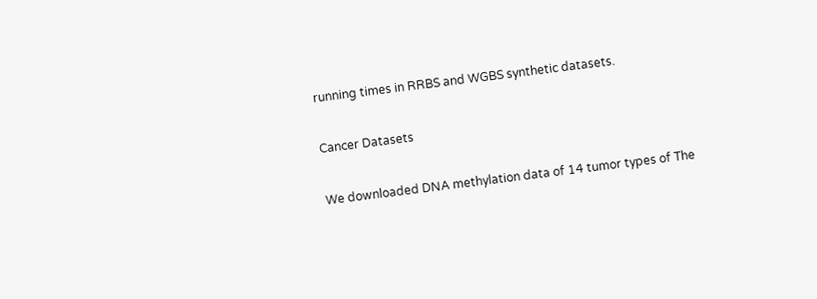running times in RRBS and WGBS synthetic datasets.

Cancer Datasets

We downloaded DNA methylation data of 14 tumor types of The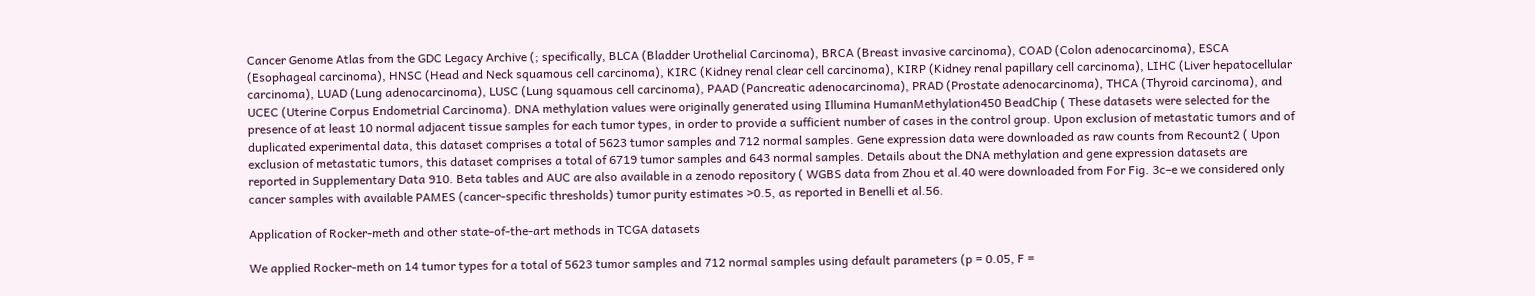Cancer Genome Atlas from the GDC Legacy Archive (; specifically, BLCA (Bladder Urothelial Carcinoma), BRCA (Breast invasive carcinoma), COAD (Colon adenocarcinoma), ESCA (Esophageal carcinoma), HNSC (Head and Neck squamous cell carcinoma), KIRC (Kidney renal clear cell carcinoma), KIRP (Kidney renal papillary cell carcinoma), LIHC (Liver hepatocellular carcinoma), LUAD (Lung adenocarcinoma), LUSC (Lung squamous cell carcinoma), PAAD (Pancreatic adenocarcinoma), PRAD (Prostate adenocarcinoma), THCA (Thyroid carcinoma), and UCEC (Uterine Corpus Endometrial Carcinoma). DNA methylation values were originally generated using Illumina HumanMethylation450 BeadChip ( These datasets were selected for the presence of at least 10 normal adjacent tissue samples for each tumor types, in order to provide a sufficient number of cases in the control group. Upon exclusion of metastatic tumors and of duplicated experimental data, this dataset comprises a total of 5623 tumor samples and 712 normal samples. Gene expression data were downloaded as raw counts from Recount2 ( Upon exclusion of metastatic tumors, this dataset comprises a total of 6719 tumor samples and 643 normal samples. Details about the DNA methylation and gene expression datasets are reported in Supplementary Data 910. Beta tables and AUC are also available in a zenodo repository ( WGBS data from Zhou et al.40 were downloaded from For Fig. 3c–e we considered only cancer samples with available PAMES (cancer-specific thresholds) tumor purity estimates >0.5, as reported in Benelli et al.56.

Application of Rocker-meth and other state-of-the-art methods in TCGA datasets

We applied Rocker-meth on 14 tumor types for a total of 5623 tumor samples and 712 normal samples using default parameters (p = 0.05, F =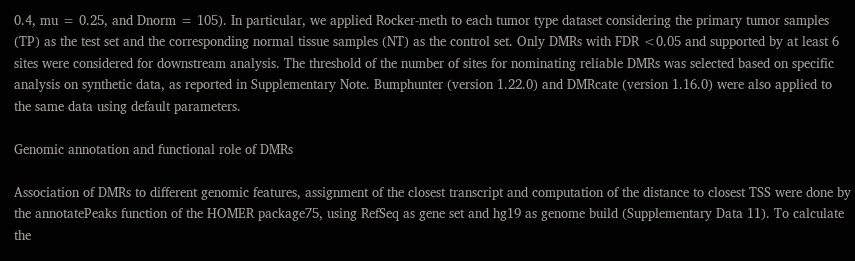0.4, mu = 0.25, and Dnorm = 105). In particular, we applied Rocker-meth to each tumor type dataset considering the primary tumor samples (TP) as the test set and the corresponding normal tissue samples (NT) as the control set. Only DMRs with FDR <0.05 and supported by at least 6 sites were considered for downstream analysis. The threshold of the number of sites for nominating reliable DMRs was selected based on specific analysis on synthetic data, as reported in Supplementary Note. Bumphunter (version 1.22.0) and DMRcate (version 1.16.0) were also applied to the same data using default parameters.

Genomic annotation and functional role of DMRs

Association of DMRs to different genomic features, assignment of the closest transcript and computation of the distance to closest TSS were done by the annotatePeaks function of the HOMER package75, using RefSeq as gene set and hg19 as genome build (Supplementary Data 11). To calculate the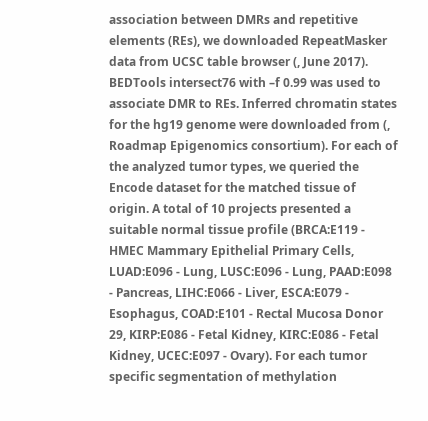association between DMRs and repetitive elements (REs), we downloaded RepeatMasker data from UCSC table browser (, June 2017). BEDTools intersect76 with –f 0.99 was used to associate DMR to REs. Inferred chromatin states for the hg19 genome were downloaded from (, Roadmap Epigenomics consortium). For each of the analyzed tumor types, we queried the Encode dataset for the matched tissue of origin. A total of 10 projects presented a suitable normal tissue profile (BRCA:E119 - HMEC Mammary Epithelial Primary Cells, LUAD:E096 - Lung, LUSC:E096 - Lung, PAAD:E098 - Pancreas, LIHC:E066 - Liver, ESCA:E079 - Esophagus, COAD:E101 - Rectal Mucosa Donor 29, KIRP:E086 - Fetal Kidney, KIRC:E086 - Fetal Kidney, UCEC:E097 - Ovary). For each tumor specific segmentation of methylation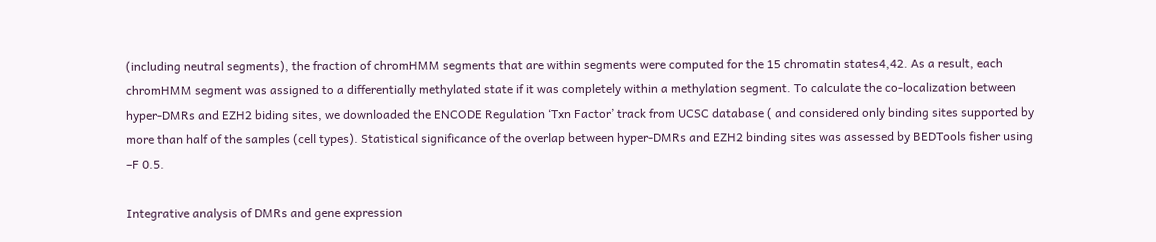(including neutral segments), the fraction of chromHMM segments that are within segments were computed for the 15 chromatin states4,42. As a result, each chromHMM segment was assigned to a differentially methylated state if it was completely within a methylation segment. To calculate the co-localization between hyper-DMRs and EZH2 biding sites, we downloaded the ENCODE Regulation ‘Txn Factor’ track from UCSC database ( and considered only binding sites supported by more than half of the samples (cell types). Statistical significance of the overlap between hyper-DMRs and EZH2 binding sites was assessed by BEDTools fisher using –F 0.5.

Integrative analysis of DMRs and gene expression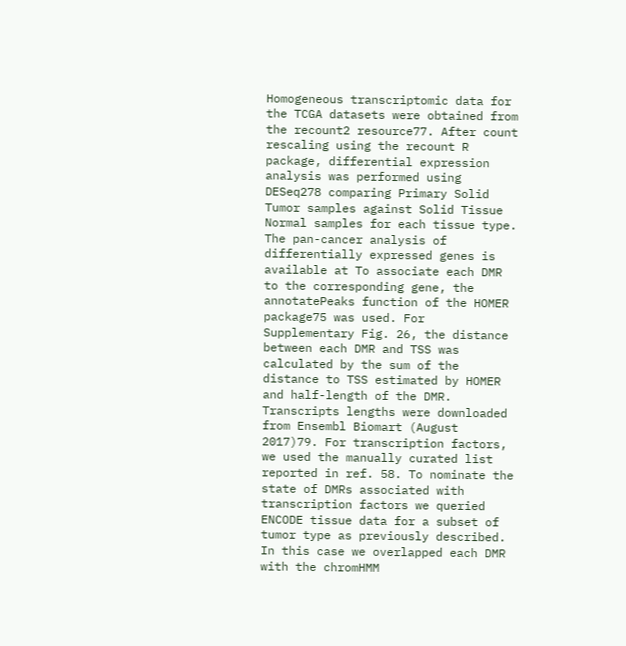Homogeneous transcriptomic data for the TCGA datasets were obtained from the recount2 resource77. After count rescaling using the recount R package, differential expression analysis was performed using DESeq278 comparing Primary Solid Tumor samples against Solid Tissue Normal samples for each tissue type. The pan-cancer analysis of differentially expressed genes is available at To associate each DMR to the corresponding gene, the annotatePeaks function of the HOMER package75 was used. For Supplementary Fig. 26, the distance between each DMR and TSS was calculated by the sum of the distance to TSS estimated by HOMER and half-length of the DMR. Transcripts lengths were downloaded from Ensembl Biomart (August 2017)79. For transcription factors, we used the manually curated list reported in ref. 58. To nominate the state of DMRs associated with transcription factors we queried ENCODE tissue data for a subset of tumor type as previously described. In this case we overlapped each DMR with the chromHMM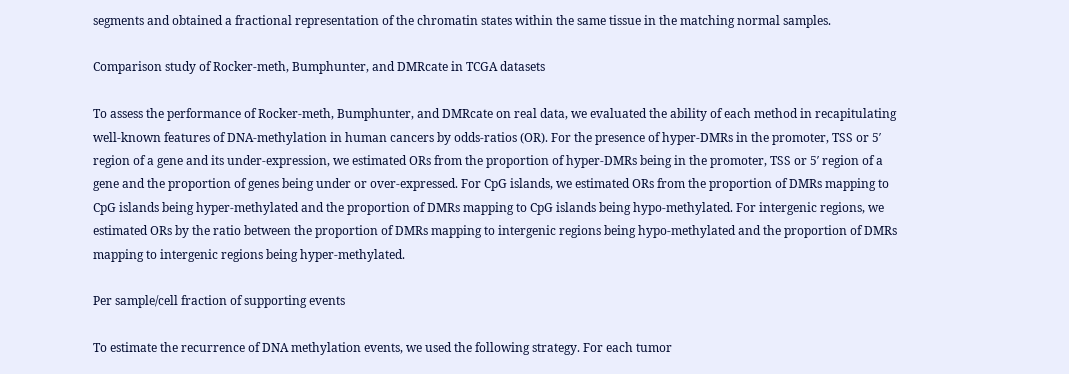segments and obtained a fractional representation of the chromatin states within the same tissue in the matching normal samples.

Comparison study of Rocker-meth, Bumphunter, and DMRcate in TCGA datasets

To assess the performance of Rocker-meth, Bumphunter, and DMRcate on real data, we evaluated the ability of each method in recapitulating well-known features of DNA-methylation in human cancers by odds-ratios (OR). For the presence of hyper-DMRs in the promoter, TSS or 5′ region of a gene and its under-expression, we estimated ORs from the proportion of hyper-DMRs being in the promoter, TSS or 5′ region of a gene and the proportion of genes being under or over-expressed. For CpG islands, we estimated ORs from the proportion of DMRs mapping to CpG islands being hyper-methylated and the proportion of DMRs mapping to CpG islands being hypo-methylated. For intergenic regions, we estimated ORs by the ratio between the proportion of DMRs mapping to intergenic regions being hypo-methylated and the proportion of DMRs mapping to intergenic regions being hyper-methylated.

Per sample/cell fraction of supporting events

To estimate the recurrence of DNA methylation events, we used the following strategy. For each tumor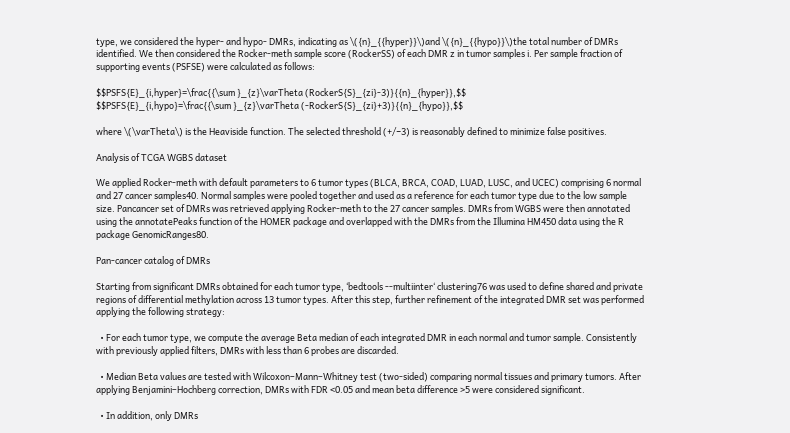type, we considered the hyper- and hypo- DMRs, indicating as \({n}_{{hyper}}\)and \({n}_{{hypo}}\)the total number of DMRs identified. We then considered the Rocker-meth sample score (RockerSS) of each DMR z in tumor samples i. Per sample fraction of supporting events (PSFSE) were calculated as follows:

$$PSFS{E}_{i,hyper}=\frac{{\sum }_{z}\varTheta (RockerS{S}_{zi}-3)}{{n}_{hyper}},$$
$$PSFS{E}_{i,hypo}=\frac{{\sum }_{z}\varTheta (-RockerS{S}_{zi}+3)}{{n}_{hypo}},$$

where \(\varTheta\) is the Heaviside function. The selected threshold (+/−3) is reasonably defined to minimize false positives.

Analysis of TCGA WGBS dataset

We applied Rocker-meth with default parameters to 6 tumor types (BLCA, BRCA, COAD, LUAD, LUSC, and UCEC) comprising 6 normal and 27 cancer samples40. Normal samples were pooled together and used as a reference for each tumor type due to the low sample size. Pancancer set of DMRs was retrieved applying Rocker-meth to the 27 cancer samples. DMRs from WGBS were then annotated using the annotatePeaks function of the HOMER package and overlapped with the DMRs from the Illumina HM450 data using the R package GenomicRanges80.

Pan-cancer catalog of DMRs

Starting from significant DMRs obtained for each tumor type, ‘bedtools --multiinter‘ clustering76 was used to define shared and private regions of differential methylation across 13 tumor types. After this step, further refinement of the integrated DMR set was performed applying the following strategy:

  • For each tumor type, we compute the average Beta median of each integrated DMR in each normal and tumor sample. Consistently with previously applied filters, DMRs with less than 6 probes are discarded.

  • Median Beta values are tested with Wilcoxon–Mann–Whitney test (two-sided) comparing normal tissues and primary tumors. After applying Benjamini–Hochberg correction, DMRs with FDR <0.05 and mean beta difference >5 were considered significant.

  • In addition, only DMRs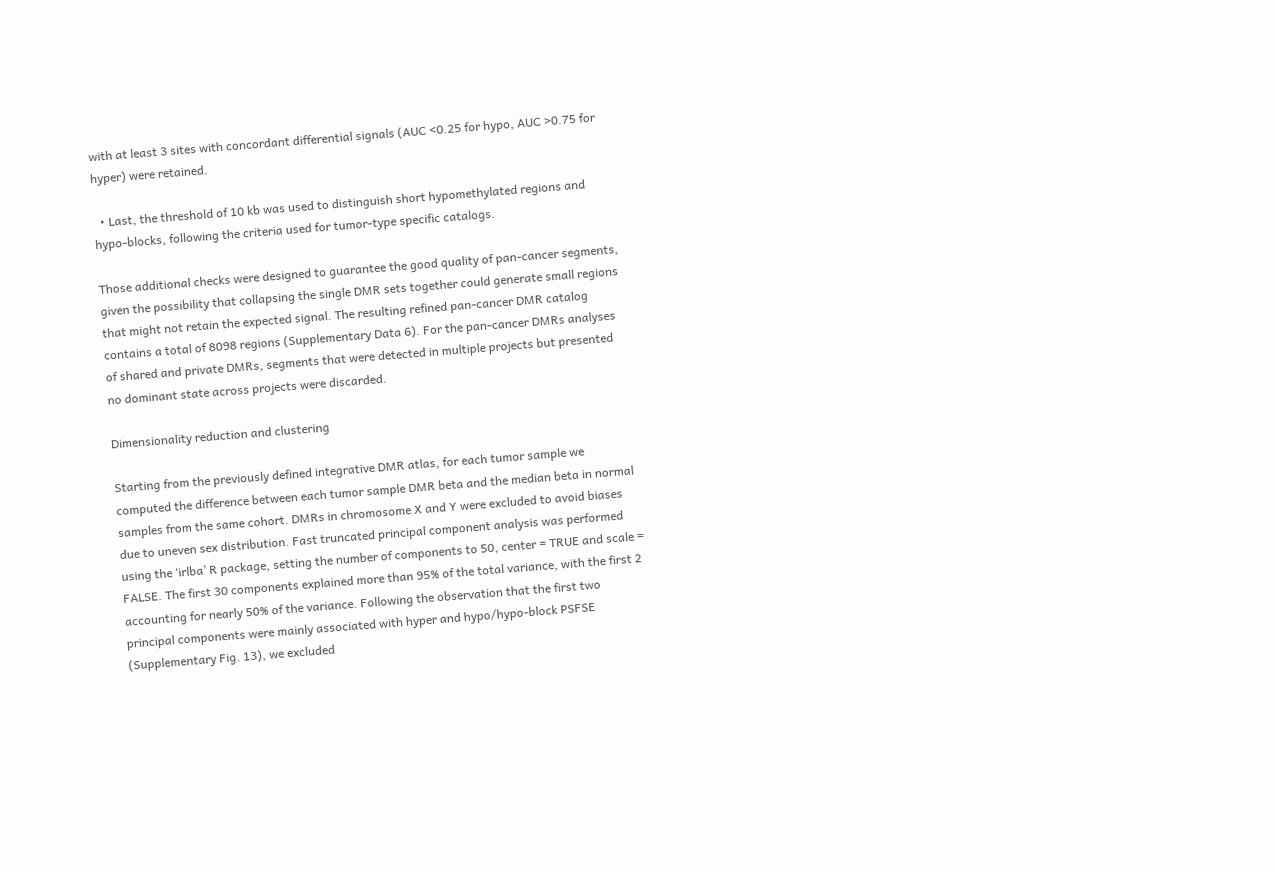with at least 3 sites with concordant differential signals (AUC <0.25 for hypo, AUC >0.75 for hyper) were retained.

  • Last, the threshold of 10 kb was used to distinguish short hypomethylated regions and hypo-blocks, following the criteria used for tumor-type specific catalogs.

Those additional checks were designed to guarantee the good quality of pan-cancer segments, given the possibility that collapsing the single DMR sets together could generate small regions that might not retain the expected signal. The resulting refined pan-cancer DMR catalog contains a total of 8098 regions (Supplementary Data 6). For the pan-cancer DMRs analyses of shared and private DMRs, segments that were detected in multiple projects but presented no dominant state across projects were discarded.

Dimensionality reduction and clustering

Starting from the previously defined integrative DMR atlas, for each tumor sample we computed the difference between each tumor sample DMR beta and the median beta in normal samples from the same cohort. DMRs in chromosome X and Y were excluded to avoid biases due to uneven sex distribution. Fast truncated principal component analysis was performed using the ‘irlba’ R package, setting the number of components to 50, center = TRUE and scale = FALSE. The first 30 components explained more than 95% of the total variance, with the first 2 accounting for nearly 50% of the variance. Following the observation that the first two principal components were mainly associated with hyper and hypo/hypo-block PSFSE (Supplementary Fig. 13), we excluded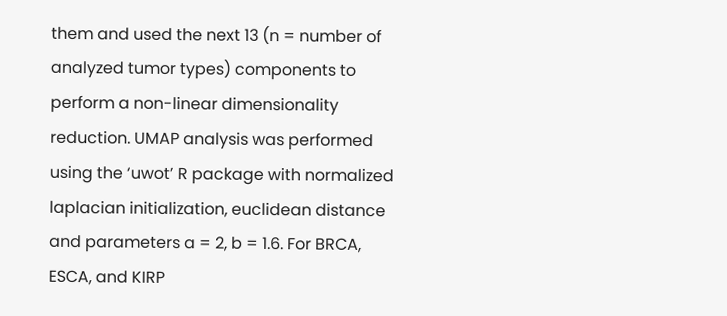them and used the next 13 (n = number of analyzed tumor types) components to perform a non-linear dimensionality reduction. UMAP analysis was performed using the ‘uwot’ R package with normalized laplacian initialization, euclidean distance and parameters a = 2, b = 1.6. For BRCA, ESCA, and KIRP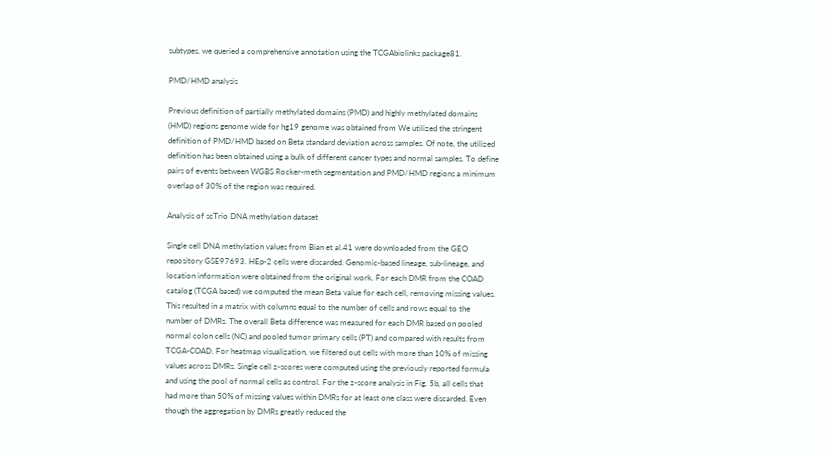subtypes, we queried a comprehensive annotation using the TCGAbiolinks package81.

PMD/HMD analysis

Previous definition of partially methylated domains (PMD) and highly methylated domains (HMD) regions genome wide for hg19 genome was obtained from We utilized the stringent definition of PMD/HMD based on Beta standard deviation across samples. Of note, the utilized definition has been obtained using a bulk of different cancer types and normal samples. To define pairs of events between WGBS Rocker-meth segmentation and PMD/HMD regions a minimum overlap of 30% of the region was required.

Analysis of scTrio DNA methylation dataset

Single cell DNA methylation values from Bian et al.41 were downloaded from the GEO repository GSE97693. HEp-2 cells were discarded. Genomic-based lineage, sub-lineage, and location information were obtained from the original work. For each DMR from the COAD catalog (TCGA based) we computed the mean Beta value for each cell, removing missing values. This resulted in a matrix with columns equal to the number of cells and rows equal to the number of DMRs. The overall Beta difference was measured for each DMR based on pooled normal colon cells (NC) and pooled tumor primary cells (PT) and compared with results from TCGA-COAD. For heatmap visualization, we filtered out cells with more than 10% of missing values across DMRs. Single cell z-scores were computed using the previously reported formula and using the pool of normal cells as control. For the z-score analysis in Fig. 5b, all cells that had more than 50% of missing values within DMRs for at least one class were discarded. Even though the aggregation by DMRs greatly reduced the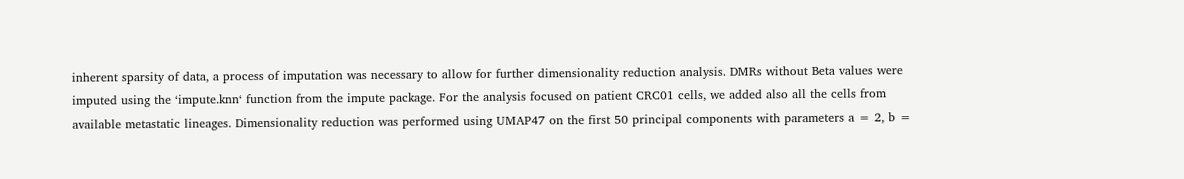inherent sparsity of data, a process of imputation was necessary to allow for further dimensionality reduction analysis. DMRs without Beta values were imputed using the ‘impute.knn‘ function from the impute package. For the analysis focused on patient CRC01 cells, we added also all the cells from available metastatic lineages. Dimensionality reduction was performed using UMAP47 on the first 50 principal components with parameters a = 2, b =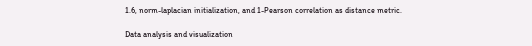1.6, norm-laplacian initialization, and 1-Pearson correlation as distance metric.

Data analysis and visualization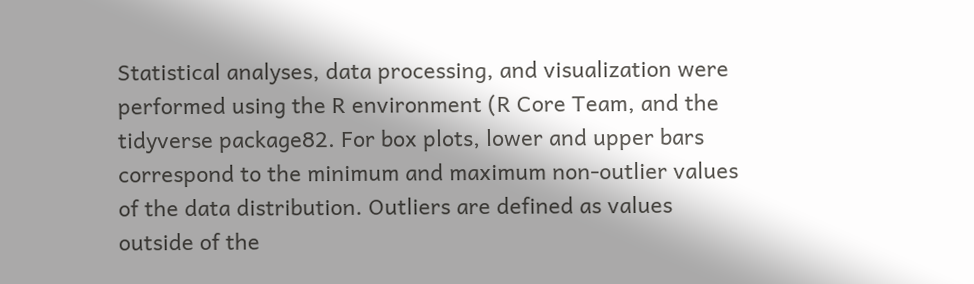Statistical analyses, data processing, and visualization were performed using the R environment (R Core Team, and the tidyverse package82. For box plots, lower and upper bars correspond to the minimum and maximum non-outlier values of the data distribution. Outliers are defined as values outside of the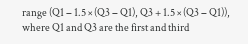range (Q1 − 1.5 × (Q3 − Q1), Q3 + 1.5 × (Q3 − Q1)), where Q1 and Q3 are the first and third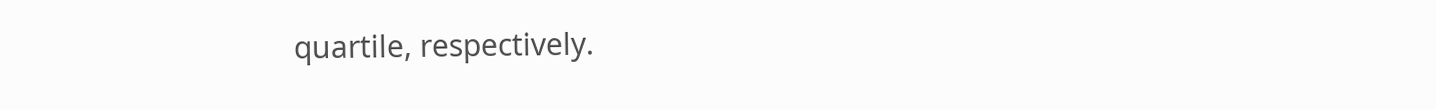quartile, respectively.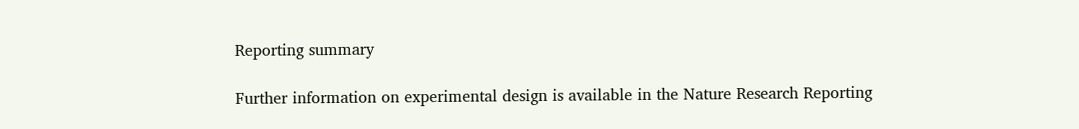Reporting summary

Further information on experimental design is available in the Nature Research Reporting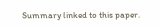Summary linked to this paper.